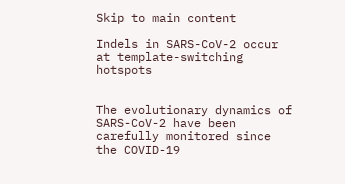Skip to main content

Indels in SARS-CoV-2 occur at template-switching hotspots


The evolutionary dynamics of SARS-CoV-2 have been carefully monitored since the COVID-19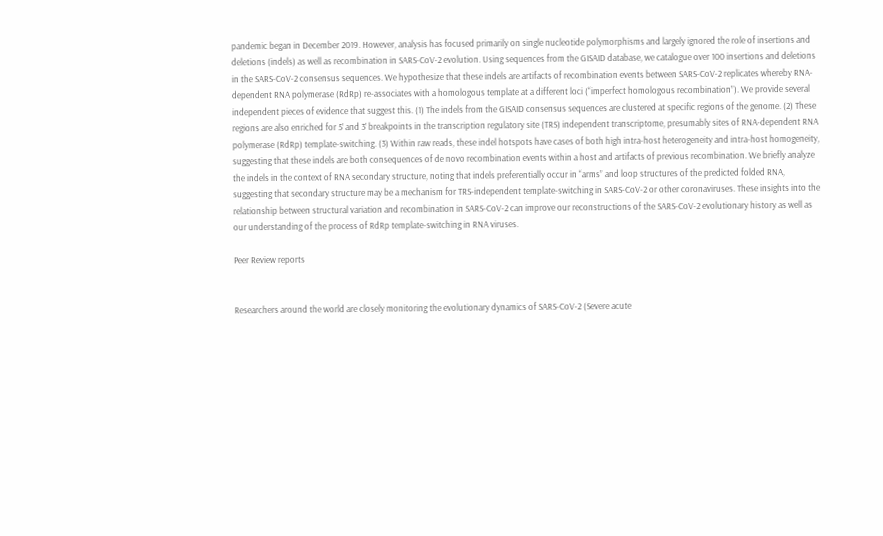pandemic began in December 2019. However, analysis has focused primarily on single nucleotide polymorphisms and largely ignored the role of insertions and deletions (indels) as well as recombination in SARS-CoV-2 evolution. Using sequences from the GISAID database, we catalogue over 100 insertions and deletions in the SARS-CoV-2 consensus sequences. We hypothesize that these indels are artifacts of recombination events between SARS-CoV-2 replicates whereby RNA-dependent RNA polymerase (RdRp) re-associates with a homologous template at a different loci (“imperfect homologous recombination”). We provide several independent pieces of evidence that suggest this. (1) The indels from the GISAID consensus sequences are clustered at specific regions of the genome. (2) These regions are also enriched for 5’ and 3’ breakpoints in the transcription regulatory site (TRS) independent transcriptome, presumably sites of RNA-dependent RNA polymerase (RdRp) template-switching. (3) Within raw reads, these indel hotspots have cases of both high intra-host heterogeneity and intra-host homogeneity, suggesting that these indels are both consequences of de novo recombination events within a host and artifacts of previous recombination. We briefly analyze the indels in the context of RNA secondary structure, noting that indels preferentially occur in “arms” and loop structures of the predicted folded RNA, suggesting that secondary structure may be a mechanism for TRS-independent template-switching in SARS-CoV-2 or other coronaviruses. These insights into the relationship between structural variation and recombination in SARS-CoV-2 can improve our reconstructions of the SARS-CoV-2 evolutionary history as well as our understanding of the process of RdRp template-switching in RNA viruses.

Peer Review reports


Researchers around the world are closely monitoring the evolutionary dynamics of SARS-CoV-2 (Severe acute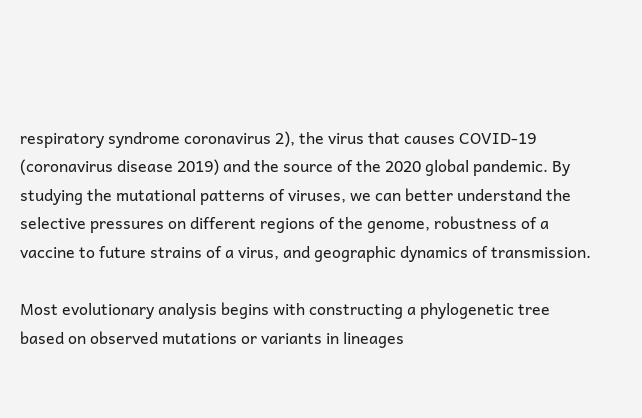respiratory syndrome coronavirus 2), the virus that causes COVID-19 (coronavirus disease 2019) and the source of the 2020 global pandemic. By studying the mutational patterns of viruses, we can better understand the selective pressures on different regions of the genome, robustness of a vaccine to future strains of a virus, and geographic dynamics of transmission.

Most evolutionary analysis begins with constructing a phylogenetic tree based on observed mutations or variants in lineages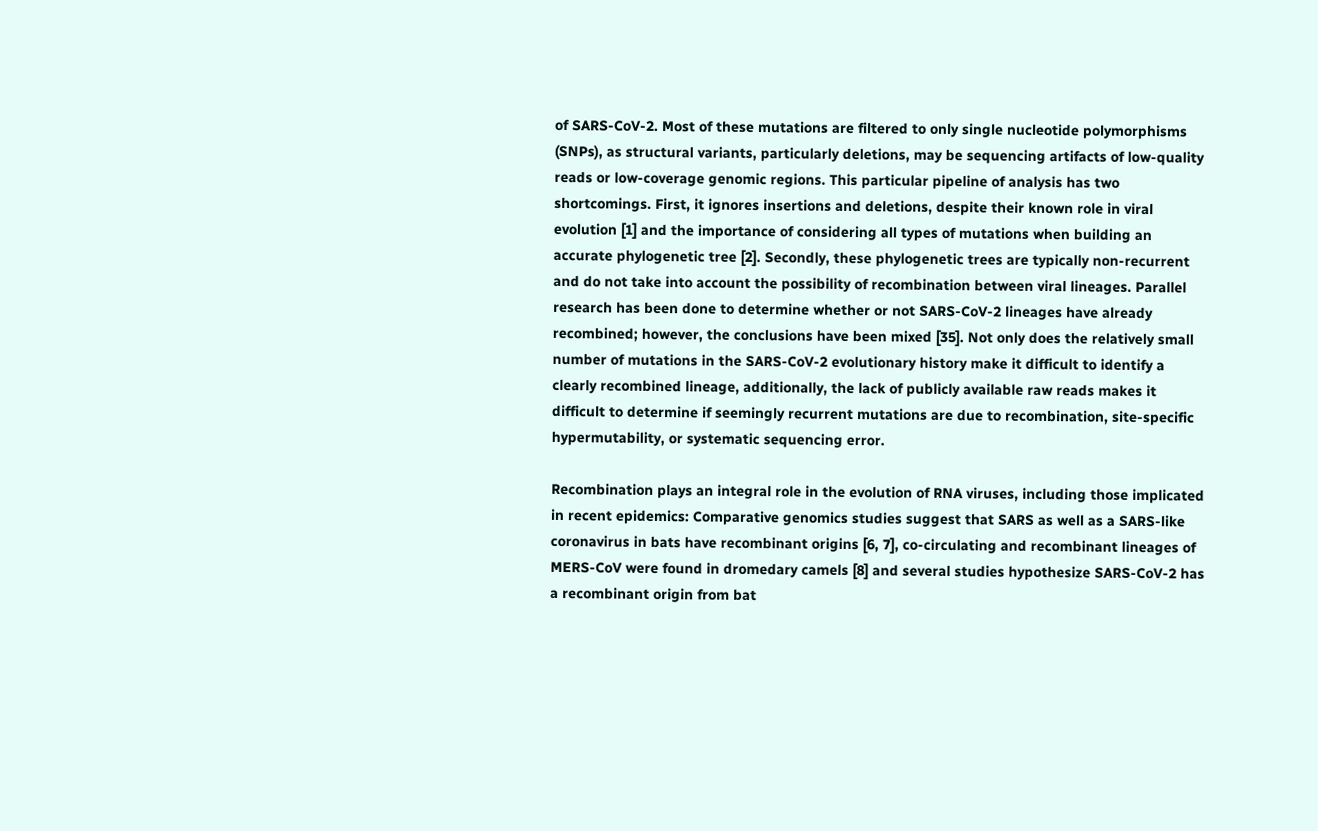of SARS-CoV-2. Most of these mutations are filtered to only single nucleotide polymorphisms (SNPs), as structural variants, particularly deletions, may be sequencing artifacts of low-quality reads or low-coverage genomic regions. This particular pipeline of analysis has two shortcomings. First, it ignores insertions and deletions, despite their known role in viral evolution [1] and the importance of considering all types of mutations when building an accurate phylogenetic tree [2]. Secondly, these phylogenetic trees are typically non-recurrent and do not take into account the possibility of recombination between viral lineages. Parallel research has been done to determine whether or not SARS-CoV-2 lineages have already recombined; however, the conclusions have been mixed [35]. Not only does the relatively small number of mutations in the SARS-CoV-2 evolutionary history make it difficult to identify a clearly recombined lineage, additionally, the lack of publicly available raw reads makes it difficult to determine if seemingly recurrent mutations are due to recombination, site-specific hypermutability, or systematic sequencing error.

Recombination plays an integral role in the evolution of RNA viruses, including those implicated in recent epidemics: Comparative genomics studies suggest that SARS as well as a SARS-like coronavirus in bats have recombinant origins [6, 7], co-circulating and recombinant lineages of MERS-CoV were found in dromedary camels [8] and several studies hypothesize SARS-CoV-2 has a recombinant origin from bat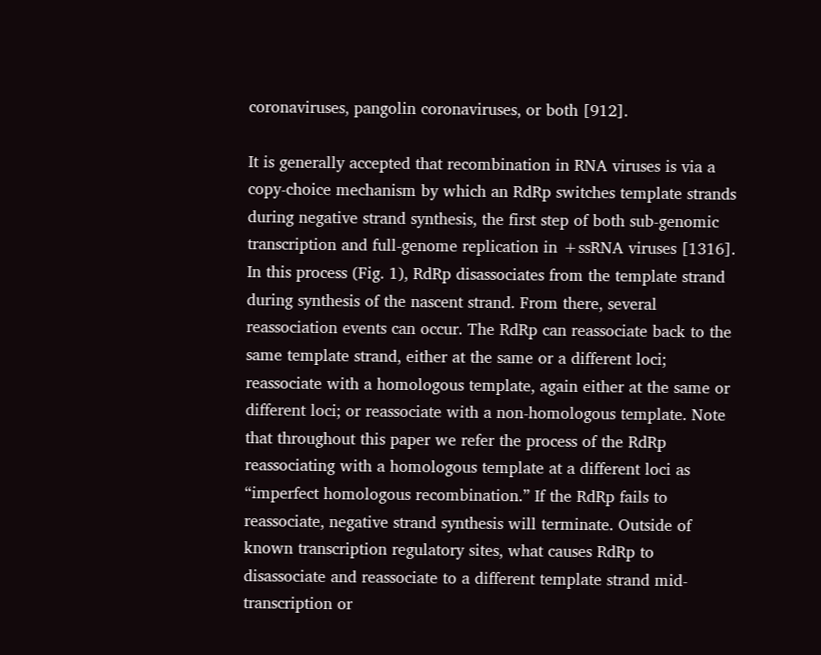coronaviruses, pangolin coronaviruses, or both [912].

It is generally accepted that recombination in RNA viruses is via a copy-choice mechanism by which an RdRp switches template strands during negative strand synthesis, the first step of both sub-genomic transcription and full-genome replication in +ssRNA viruses [1316]. In this process (Fig. 1), RdRp disassociates from the template strand during synthesis of the nascent strand. From there, several reassociation events can occur. The RdRp can reassociate back to the same template strand, either at the same or a different loci; reassociate with a homologous template, again either at the same or different loci; or reassociate with a non-homologous template. Note that throughout this paper we refer the process of the RdRp reassociating with a homologous template at a different loci as “imperfect homologous recombination.” If the RdRp fails to reassociate, negative strand synthesis will terminate. Outside of known transcription regulatory sites, what causes RdRp to disassociate and reassociate to a different template strand mid-transcription or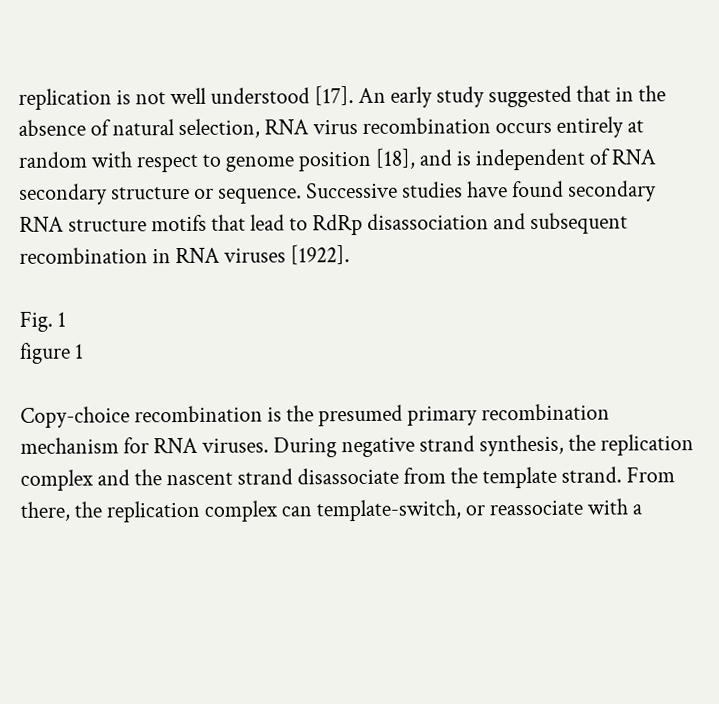replication is not well understood [17]. An early study suggested that in the absence of natural selection, RNA virus recombination occurs entirely at random with respect to genome position [18], and is independent of RNA secondary structure or sequence. Successive studies have found secondary RNA structure motifs that lead to RdRp disassociation and subsequent recombination in RNA viruses [1922].

Fig. 1
figure 1

Copy-choice recombination is the presumed primary recombination mechanism for RNA viruses. During negative strand synthesis, the replication complex and the nascent strand disassociate from the template strand. From there, the replication complex can template-switch, or reassociate with a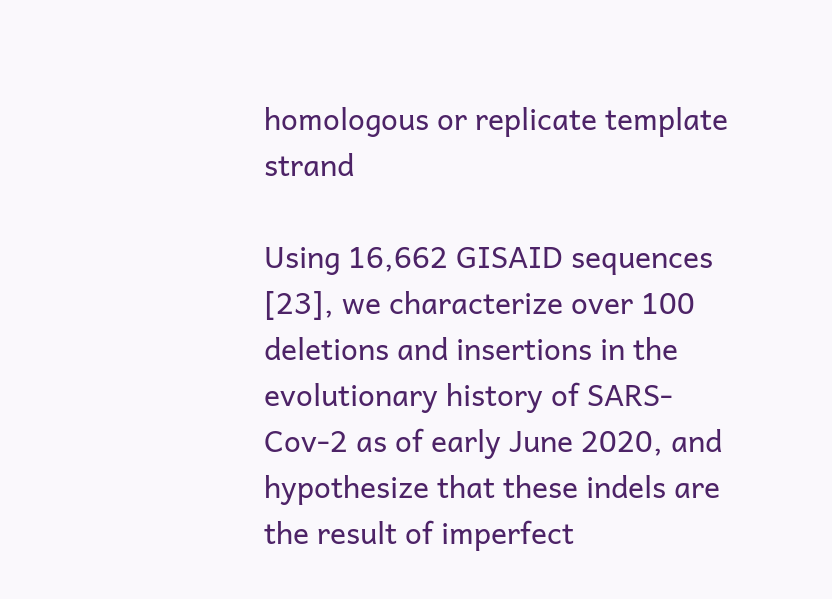homologous or replicate template strand

Using 16,662 GISAID sequences [23], we characterize over 100 deletions and insertions in the evolutionary history of SARS-Cov-2 as of early June 2020, and hypothesize that these indels are the result of imperfect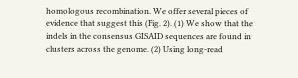homologous recombination. We offer several pieces of evidence that suggest this (Fig. 2). (1) We show that the indels in the consensus GISAID sequences are found in clusters across the genome. (2) Using long-read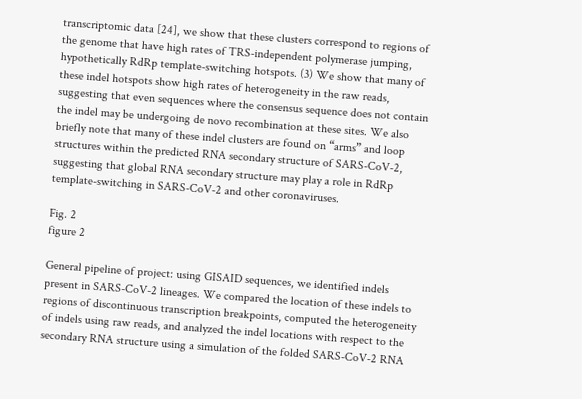transcriptomic data [24], we show that these clusters correspond to regions of the genome that have high rates of TRS-independent polymerase jumping, hypothetically RdRp template-switching hotspots. (3) We show that many of these indel hotspots show high rates of heterogeneity in the raw reads, suggesting that even sequences where the consensus sequence does not contain the indel may be undergoing de novo recombination at these sites. We also briefly note that many of these indel clusters are found on “arms” and loop structures within the predicted RNA secondary structure of SARS-CoV-2, suggesting that global RNA secondary structure may play a role in RdRp template-switching in SARS-CoV-2 and other coronaviruses.

Fig. 2
figure 2

General pipeline of project: using GISAID sequences, we identified indels present in SARS-CoV-2 lineages. We compared the location of these indels to regions of discontinuous transcription breakpoints, computed the heterogeneity of indels using raw reads, and analyzed the indel locations with respect to the secondary RNA structure using a simulation of the folded SARS-CoV-2 RNA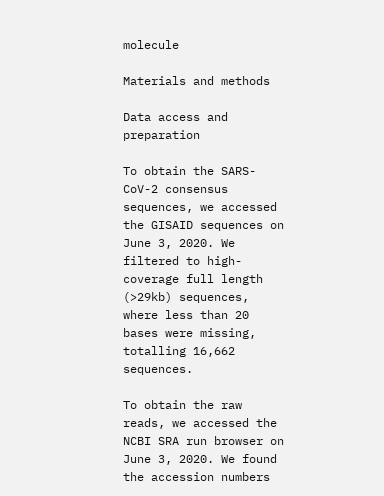molecule

Materials and methods

Data access and preparation

To obtain the SARS-CoV-2 consensus sequences, we accessed the GISAID sequences on June 3, 2020. We filtered to high-coverage full length (>29kb) sequences, where less than 20 bases were missing, totalling 16,662 sequences.

To obtain the raw reads, we accessed the NCBI SRA run browser on June 3, 2020. We found the accession numbers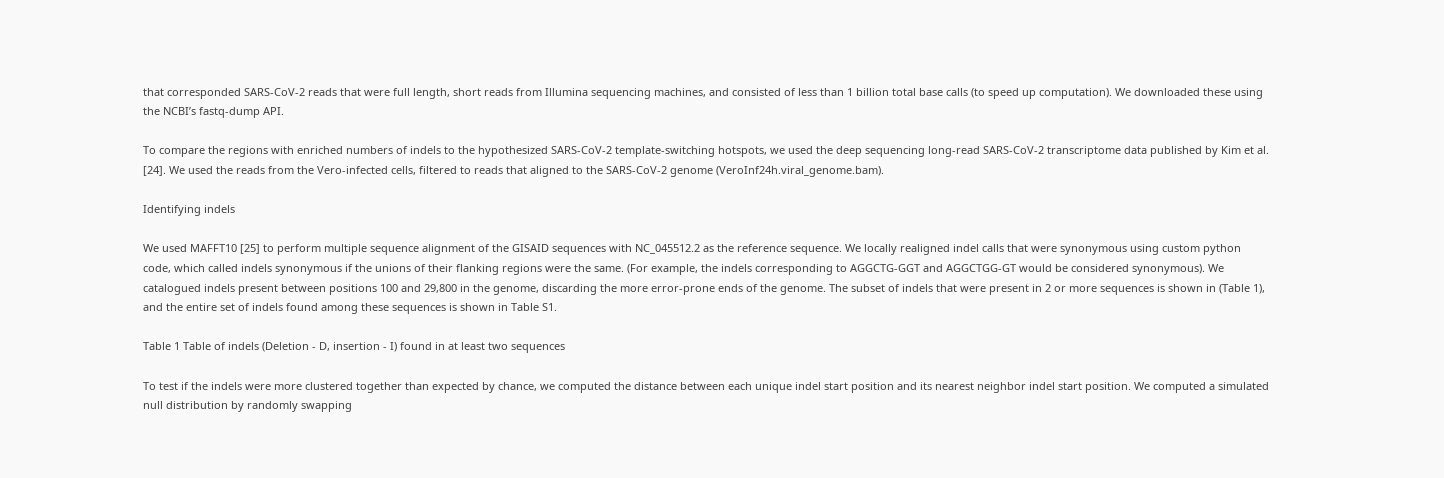that corresponded SARS-CoV-2 reads that were full length, short reads from Illumina sequencing machines, and consisted of less than 1 billion total base calls (to speed up computation). We downloaded these using the NCBI’s fastq-dump API.

To compare the regions with enriched numbers of indels to the hypothesized SARS-CoV-2 template-switching hotspots, we used the deep sequencing long-read SARS-CoV-2 transcriptome data published by Kim et al. [24]. We used the reads from the Vero-infected cells, filtered to reads that aligned to the SARS-CoV-2 genome (VeroInf24h.viral_genome.bam).

Identifying indels

We used MAFFT10 [25] to perform multiple sequence alignment of the GISAID sequences with NC_045512.2 as the reference sequence. We locally realigned indel calls that were synonymous using custom python code, which called indels synonymous if the unions of their flanking regions were the same. (For example, the indels corresponding to AGGCTG-GGT and AGGCTGG-GT would be considered synonymous). We catalogued indels present between positions 100 and 29,800 in the genome, discarding the more error-prone ends of the genome. The subset of indels that were present in 2 or more sequences is shown in (Table 1), and the entire set of indels found among these sequences is shown in Table S1.

Table 1 Table of indels (Deletion - D, insertion - I) found in at least two sequences

To test if the indels were more clustered together than expected by chance, we computed the distance between each unique indel start position and its nearest neighbor indel start position. We computed a simulated null distribution by randomly swapping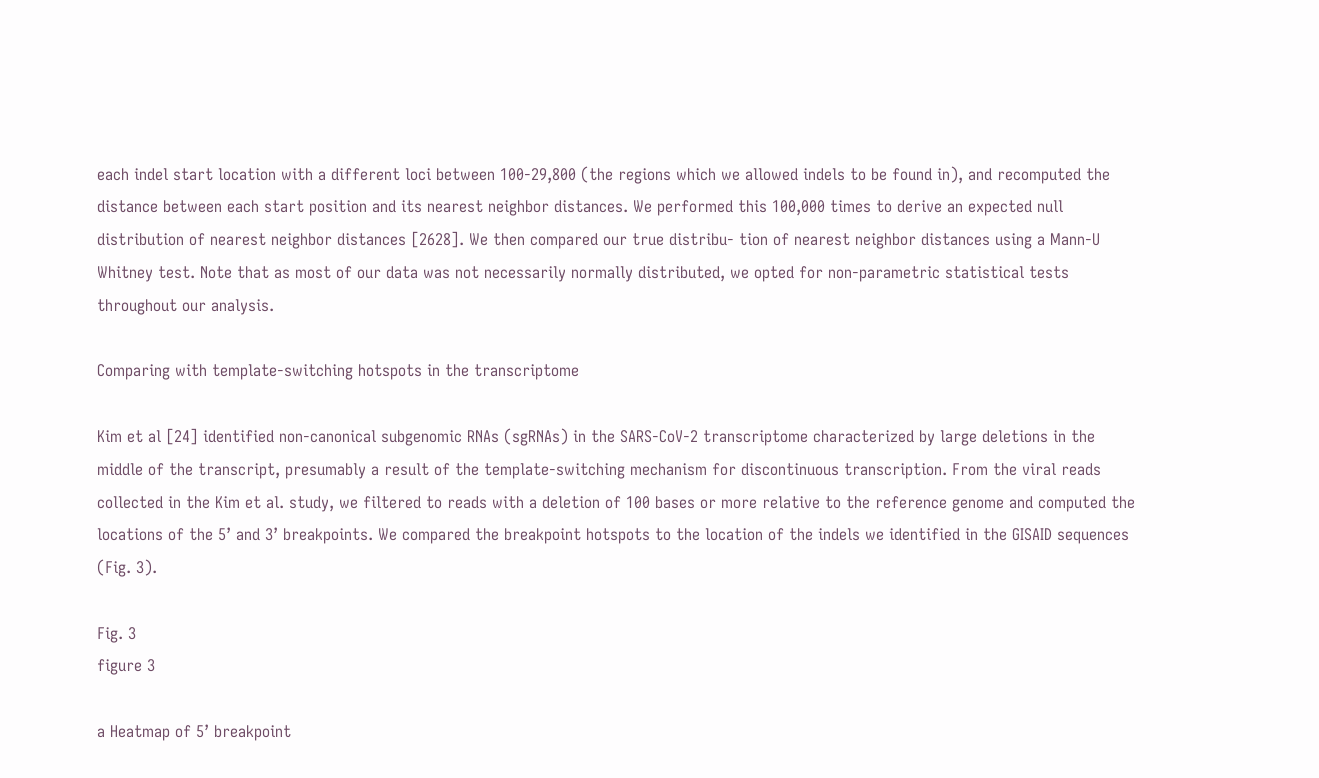each indel start location with a different loci between 100-29,800 (the regions which we allowed indels to be found in), and recomputed the distance between each start position and its nearest neighbor distances. We performed this 100,000 times to derive an expected null distribution of nearest neighbor distances [2628]. We then compared our true distribu- tion of nearest neighbor distances using a Mann-U Whitney test. Note that as most of our data was not necessarily normally distributed, we opted for non-parametric statistical tests throughout our analysis.

Comparing with template-switching hotspots in the transcriptome

Kim et al [24] identified non-canonical subgenomic RNAs (sgRNAs) in the SARS-CoV-2 transcriptome characterized by large deletions in the middle of the transcript, presumably a result of the template-switching mechanism for discontinuous transcription. From the viral reads collected in the Kim et al. study, we filtered to reads with a deletion of 100 bases or more relative to the reference genome and computed the locations of the 5’ and 3’ breakpoints. We compared the breakpoint hotspots to the location of the indels we identified in the GISAID sequences (Fig. 3).

Fig. 3
figure 3

a Heatmap of 5’ breakpoint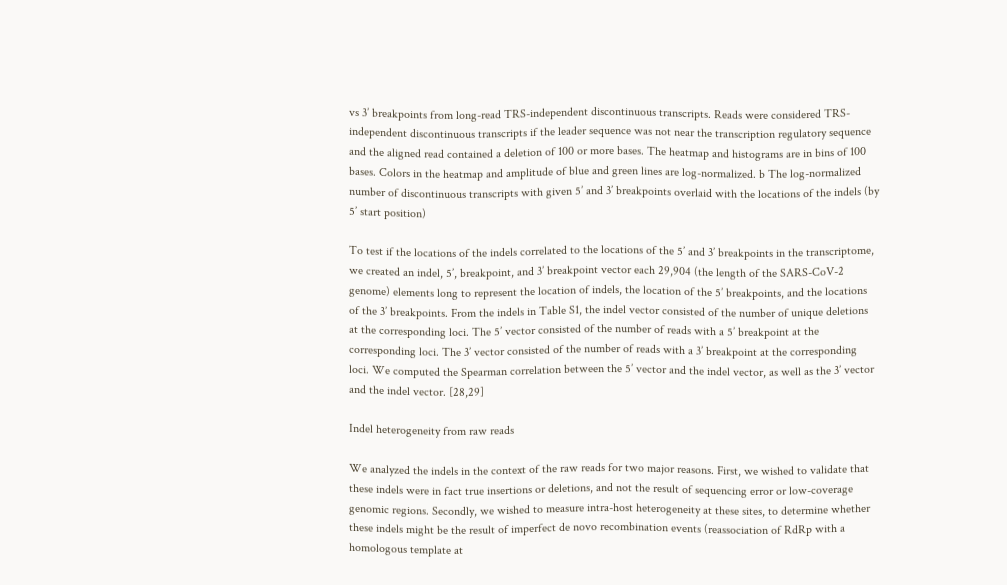vs 3’ breakpoints from long-read TRS-independent discontinuous transcripts. Reads were considered TRS-independent discontinuous transcripts if the leader sequence was not near the transcription regulatory sequence and the aligned read contained a deletion of 100 or more bases. The heatmap and histograms are in bins of 100 bases. Colors in the heatmap and amplitude of blue and green lines are log-normalized. b The log-normalized number of discontinuous transcripts with given 5’ and 3’ breakpoints overlaid with the locations of the indels (by 5’ start position)

To test if the locations of the indels correlated to the locations of the 5’ and 3’ breakpoints in the transcriptome, we created an indel, 5’, breakpoint, and 3’ breakpoint vector each 29,904 (the length of the SARS-CoV-2 genome) elements long to represent the location of indels, the location of the 5’ breakpoints, and the locations of the 3’ breakpoints. From the indels in Table S1, the indel vector consisted of the number of unique deletions at the corresponding loci. The 5’ vector consisted of the number of reads with a 5’ breakpoint at the corresponding loci. The 3’ vector consisted of the number of reads with a 3’ breakpoint at the corresponding loci. We computed the Spearman correlation between the 5’ vector and the indel vector, as well as the 3’ vector and the indel vector. [28,29]

Indel heterogeneity from raw reads

We analyzed the indels in the context of the raw reads for two major reasons. First, we wished to validate that these indels were in fact true insertions or deletions, and not the result of sequencing error or low-coverage genomic regions. Secondly, we wished to measure intra-host heterogeneity at these sites, to determine whether these indels might be the result of imperfect de novo recombination events (reassociation of RdRp with a homologous template at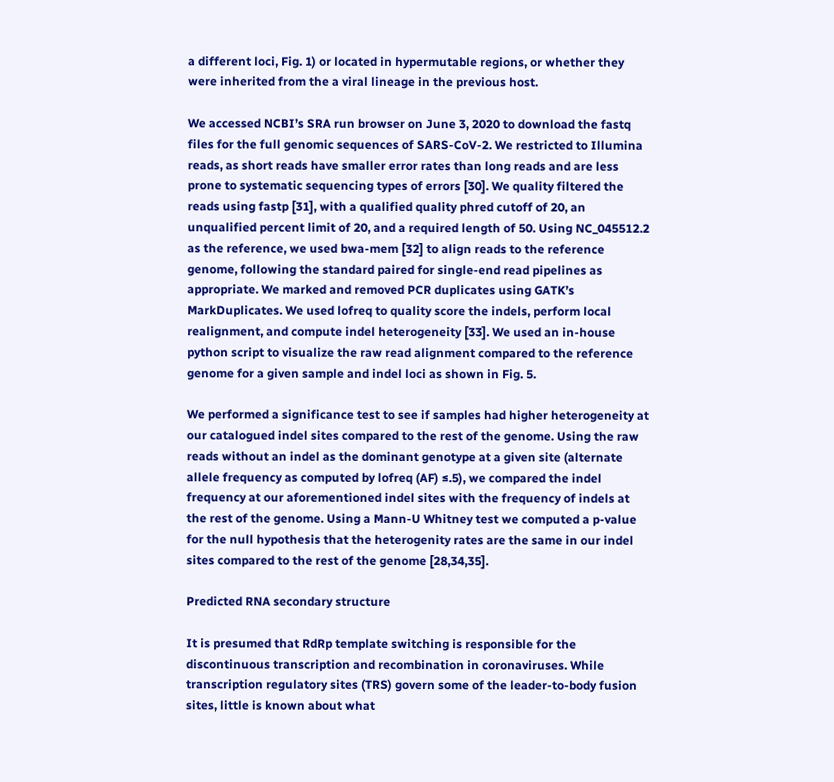a different loci, Fig. 1) or located in hypermutable regions, or whether they were inherited from the a viral lineage in the previous host.

We accessed NCBI’s SRA run browser on June 3, 2020 to download the fastq files for the full genomic sequences of SARS-CoV-2. We restricted to Illumina reads, as short reads have smaller error rates than long reads and are less prone to systematic sequencing types of errors [30]. We quality filtered the reads using fastp [31], with a qualified quality phred cutoff of 20, an unqualified percent limit of 20, and a required length of 50. Using NC_045512.2 as the reference, we used bwa-mem [32] to align reads to the reference genome, following the standard paired for single-end read pipelines as appropriate. We marked and removed PCR duplicates using GATK’s MarkDuplicates. We used lofreq to quality score the indels, perform local realignment, and compute indel heterogeneity [33]. We used an in-house python script to visualize the raw read alignment compared to the reference genome for a given sample and indel loci as shown in Fig. 5.

We performed a significance test to see if samples had higher heterogeneity at our catalogued indel sites compared to the rest of the genome. Using the raw reads without an indel as the dominant genotype at a given site (alternate allele frequency as computed by lofreq (AF) ≤.5), we compared the indel frequency at our aforementioned indel sites with the frequency of indels at the rest of the genome. Using a Mann-U Whitney test we computed a p-value for the null hypothesis that the heterogenity rates are the same in our indel sites compared to the rest of the genome [28,34,35].

Predicted RNA secondary structure

It is presumed that RdRp template switching is responsible for the discontinuous transcription and recombination in coronaviruses. While transcription regulatory sites (TRS) govern some of the leader-to-body fusion sites, little is known about what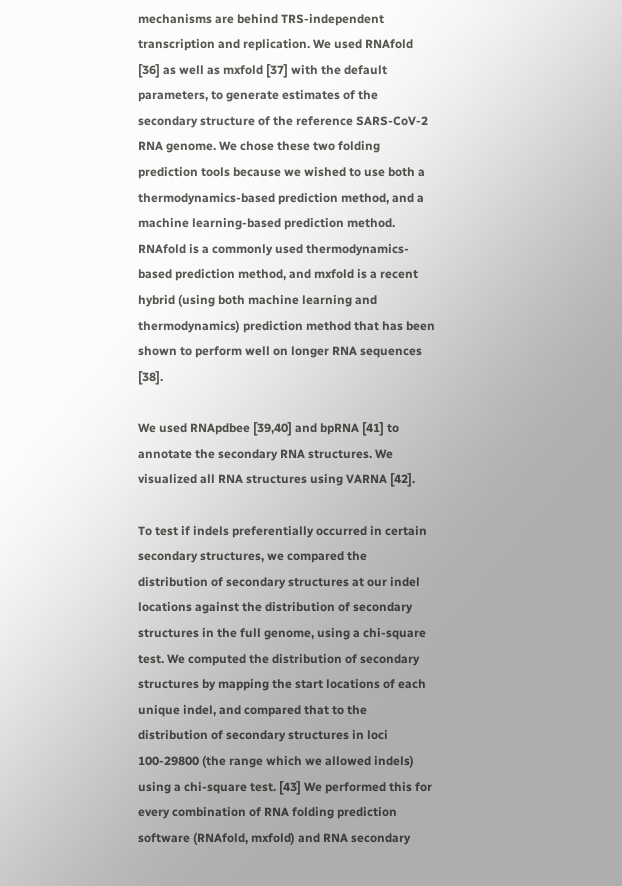mechanisms are behind TRS-independent transcription and replication. We used RNAfold [36] as well as mxfold [37] with the default parameters, to generate estimates of the secondary structure of the reference SARS-CoV-2 RNA genome. We chose these two folding prediction tools because we wished to use both a thermodynamics-based prediction method, and a machine learning-based prediction method. RNAfold is a commonly used thermodynamics-based prediction method, and mxfold is a recent hybrid (using both machine learning and thermodynamics) prediction method that has been shown to perform well on longer RNA sequences [38].

We used RNApdbee [39,40] and bpRNA [41] to annotate the secondary RNA structures. We visualized all RNA structures using VARNA [42].

To test if indels preferentially occurred in certain secondary structures, we compared the distribution of secondary structures at our indel locations against the distribution of secondary structures in the full genome, using a chi-square test. We computed the distribution of secondary structures by mapping the start locations of each unique indel, and compared that to the distribution of secondary structures in loci 100-29800 (the range which we allowed indels) using a chi-square test. [43] We performed this for every combination of RNA folding prediction software (RNAfold, mxfold) and RNA secondary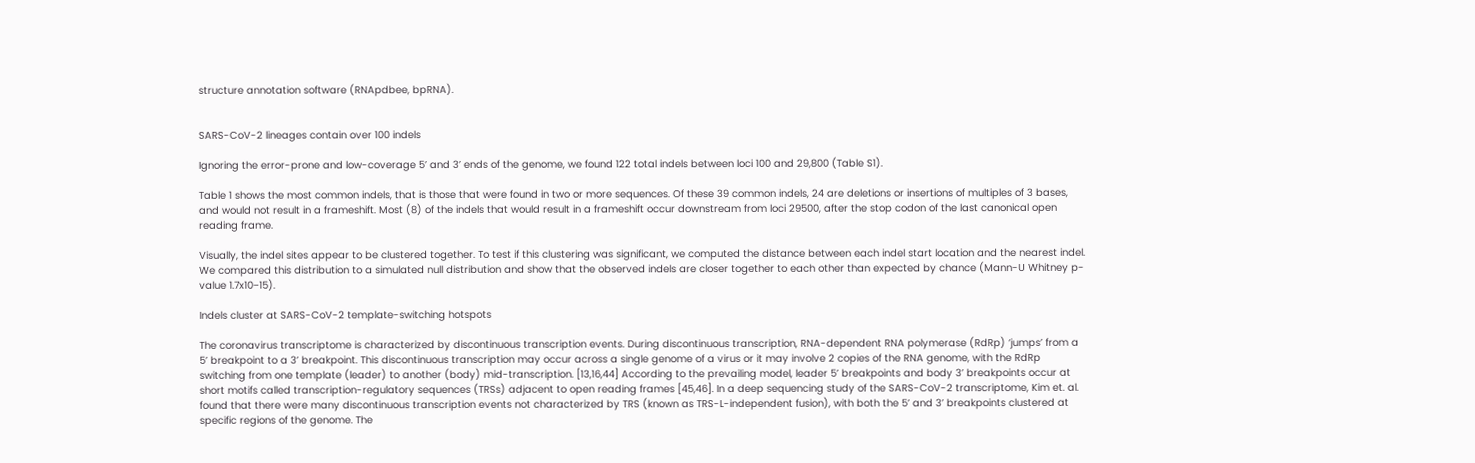structure annotation software (RNApdbee, bpRNA).


SARS-CoV-2 lineages contain over 100 indels

Ignoring the error-prone and low-coverage 5’ and 3’ ends of the genome, we found 122 total indels between loci 100 and 29,800 (Table S1).

Table 1 shows the most common indels, that is those that were found in two or more sequences. Of these 39 common indels, 24 are deletions or insertions of multiples of 3 bases, and would not result in a frameshift. Most (8) of the indels that would result in a frameshift occur downstream from loci 29500, after the stop codon of the last canonical open reading frame.

Visually, the indel sites appear to be clustered together. To test if this clustering was significant, we computed the distance between each indel start location and the nearest indel. We compared this distribution to a simulated null distribution and show that the observed indels are closer together to each other than expected by chance (Mann-U Whitney p-value 1.7x10−15).

Indels cluster at SARS-CoV-2 template-switching hotspots

The coronavirus transcriptome is characterized by discontinuous transcription events. During discontinuous transcription, RNA-dependent RNA polymerase (RdRp) ‘jumps’ from a 5’ breakpoint to a 3’ breakpoint. This discontinuous transcription may occur across a single genome of a virus or it may involve 2 copies of the RNA genome, with the RdRp switching from one template (leader) to another (body) mid-transcription. [13,16,44] According to the prevailing model, leader 5’ breakpoints and body 3’ breakpoints occur at short motifs called transcription-regulatory sequences (TRSs) adjacent to open reading frames [45,46]. In a deep sequencing study of the SARS-CoV-2 transcriptome, Kim et. al. found that there were many discontinuous transcription events not characterized by TRS (known as TRS-L-independent fusion), with both the 5’ and 3’ breakpoints clustered at specific regions of the genome. The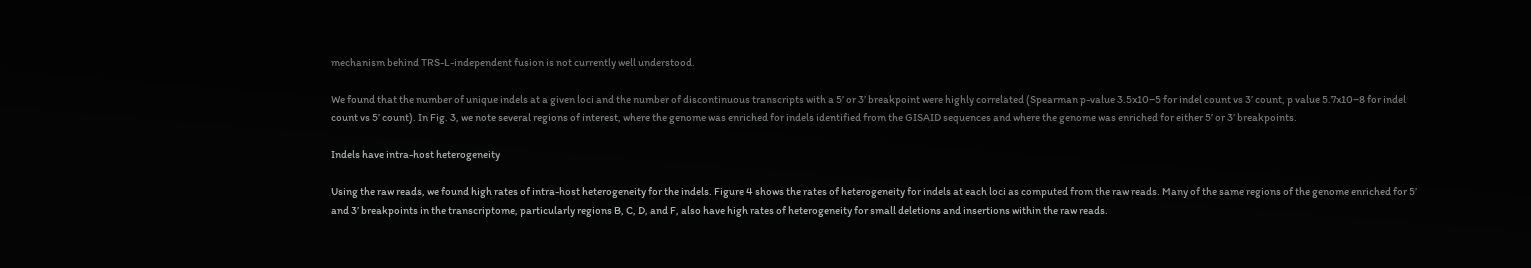mechanism behind TRS-L-independent fusion is not currently well understood.

We found that the number of unique indels at a given loci and the number of discontinuous transcripts with a 5’ or 3’ breakpoint were highly correlated (Spearman p-value 3.5x10−5 for indel count vs 3’ count, p value 5.7x10−8 for indel count vs 5’ count). In Fig. 3, we note several regions of interest, where the genome was enriched for indels identified from the GISAID sequences and where the genome was enriched for either 5’ or 3’ breakpoints.

Indels have intra-host heterogeneity

Using the raw reads, we found high rates of intra-host heterogeneity for the indels. Figure 4 shows the rates of heterogeneity for indels at each loci as computed from the raw reads. Many of the same regions of the genome enriched for 5’ and 3’ breakpoints in the transcriptome, particularly regions B, C, D, and F, also have high rates of heterogeneity for small deletions and insertions within the raw reads.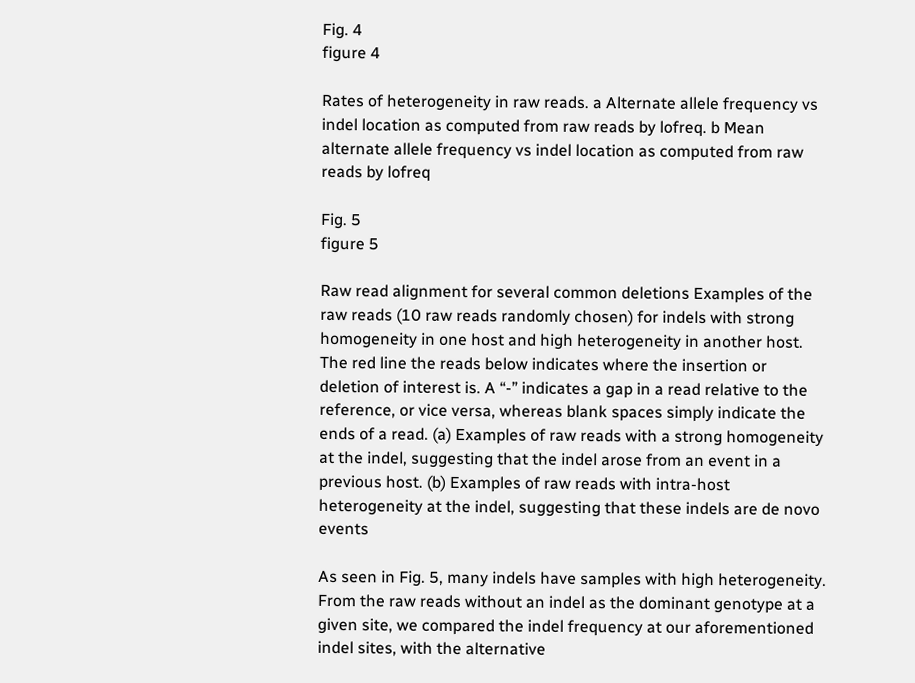Fig. 4
figure 4

Rates of heterogeneity in raw reads. a Alternate allele frequency vs indel location as computed from raw reads by lofreq. b Mean alternate allele frequency vs indel location as computed from raw reads by lofreq

Fig. 5
figure 5

Raw read alignment for several common deletions Examples of the raw reads (10 raw reads randomly chosen) for indels with strong homogeneity in one host and high heterogeneity in another host. The red line the reads below indicates where the insertion or deletion of interest is. A “-” indicates a gap in a read relative to the reference, or vice versa, whereas blank spaces simply indicate the ends of a read. (a) Examples of raw reads with a strong homogeneity at the indel, suggesting that the indel arose from an event in a previous host. (b) Examples of raw reads with intra-host heterogeneity at the indel, suggesting that these indels are de novo events

As seen in Fig. 5, many indels have samples with high heterogeneity. From the raw reads without an indel as the dominant genotype at a given site, we compared the indel frequency at our aforementioned indel sites, with the alternative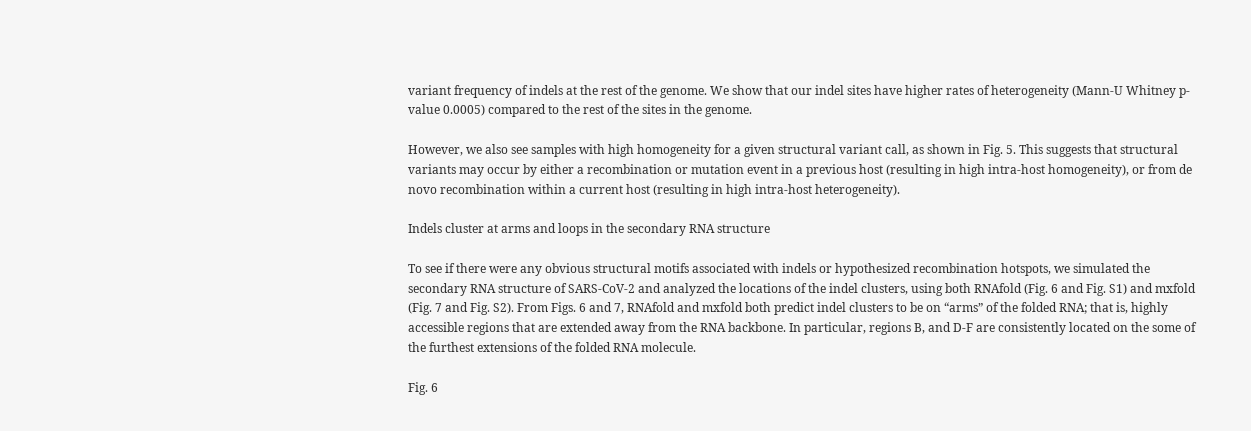variant frequency of indels at the rest of the genome. We show that our indel sites have higher rates of heterogeneity (Mann-U Whitney p-value 0.0005) compared to the rest of the sites in the genome.

However, we also see samples with high homogeneity for a given structural variant call, as shown in Fig. 5. This suggests that structural variants may occur by either a recombination or mutation event in a previous host (resulting in high intra-host homogeneity), or from de novo recombination within a current host (resulting in high intra-host heterogeneity).

Indels cluster at arms and loops in the secondary RNA structure

To see if there were any obvious structural motifs associated with indels or hypothesized recombination hotspots, we simulated the secondary RNA structure of SARS-CoV-2 and analyzed the locations of the indel clusters, using both RNAfold (Fig. 6 and Fig. S1) and mxfold (Fig. 7 and Fig. S2). From Figs. 6 and 7, RNAfold and mxfold both predict indel clusters to be on “arms” of the folded RNA; that is, highly accessible regions that are extended away from the RNA backbone. In particular, regions B, and D-F are consistently located on the some of the furthest extensions of the folded RNA molecule.

Fig. 6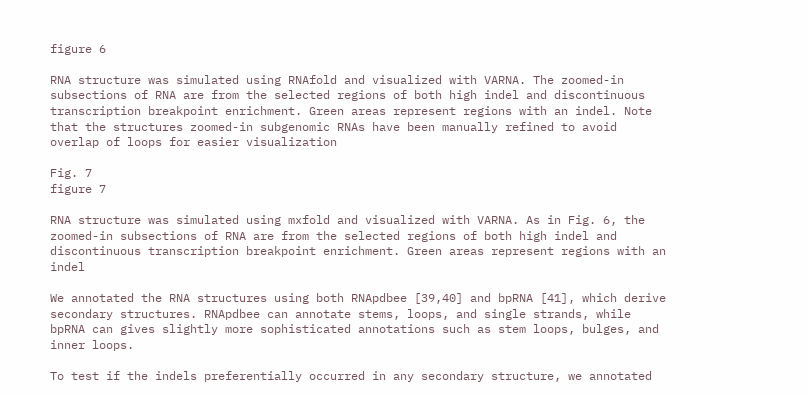figure 6

RNA structure was simulated using RNAfold and visualized with VARNA. The zoomed-in subsections of RNA are from the selected regions of both high indel and discontinuous transcription breakpoint enrichment. Green areas represent regions with an indel. Note that the structures zoomed-in subgenomic RNAs have been manually refined to avoid overlap of loops for easier visualization

Fig. 7
figure 7

RNA structure was simulated using mxfold and visualized with VARNA. As in Fig. 6, the zoomed-in subsections of RNA are from the selected regions of both high indel and discontinuous transcription breakpoint enrichment. Green areas represent regions with an indel

We annotated the RNA structures using both RNApdbee [39,40] and bpRNA [41], which derive secondary structures. RNApdbee can annotate stems, loops, and single strands, while bpRNA can gives slightly more sophisticated annotations such as stem loops, bulges, and inner loops.

To test if the indels preferentially occurred in any secondary structure, we annotated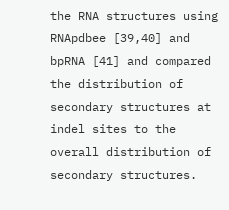the RNA structures using RNApdbee [39,40] and bpRNA [41] and compared the distribution of secondary structures at indel sites to the overall distribution of secondary structures.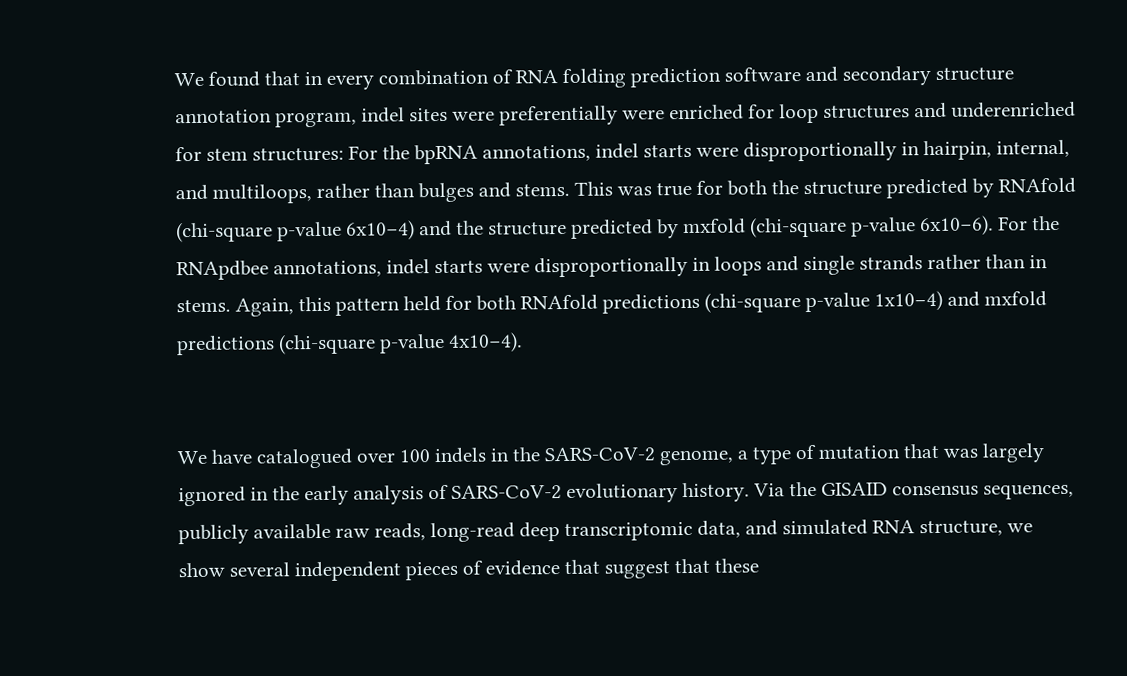We found that in every combination of RNA folding prediction software and secondary structure annotation program, indel sites were preferentially were enriched for loop structures and underenriched for stem structures: For the bpRNA annotations, indel starts were disproportionally in hairpin, internal, and multiloops, rather than bulges and stems. This was true for both the structure predicted by RNAfold (chi-square p-value 6x10−4) and the structure predicted by mxfold (chi-square p-value 6x10−6). For the RNApdbee annotations, indel starts were disproportionally in loops and single strands rather than in stems. Again, this pattern held for both RNAfold predictions (chi-square p-value 1x10−4) and mxfold predictions (chi-square p-value 4x10−4).


We have catalogued over 100 indels in the SARS-CoV-2 genome, a type of mutation that was largely ignored in the early analysis of SARS-CoV-2 evolutionary history. Via the GISAID consensus sequences, publicly available raw reads, long-read deep transcriptomic data, and simulated RNA structure, we show several independent pieces of evidence that suggest that these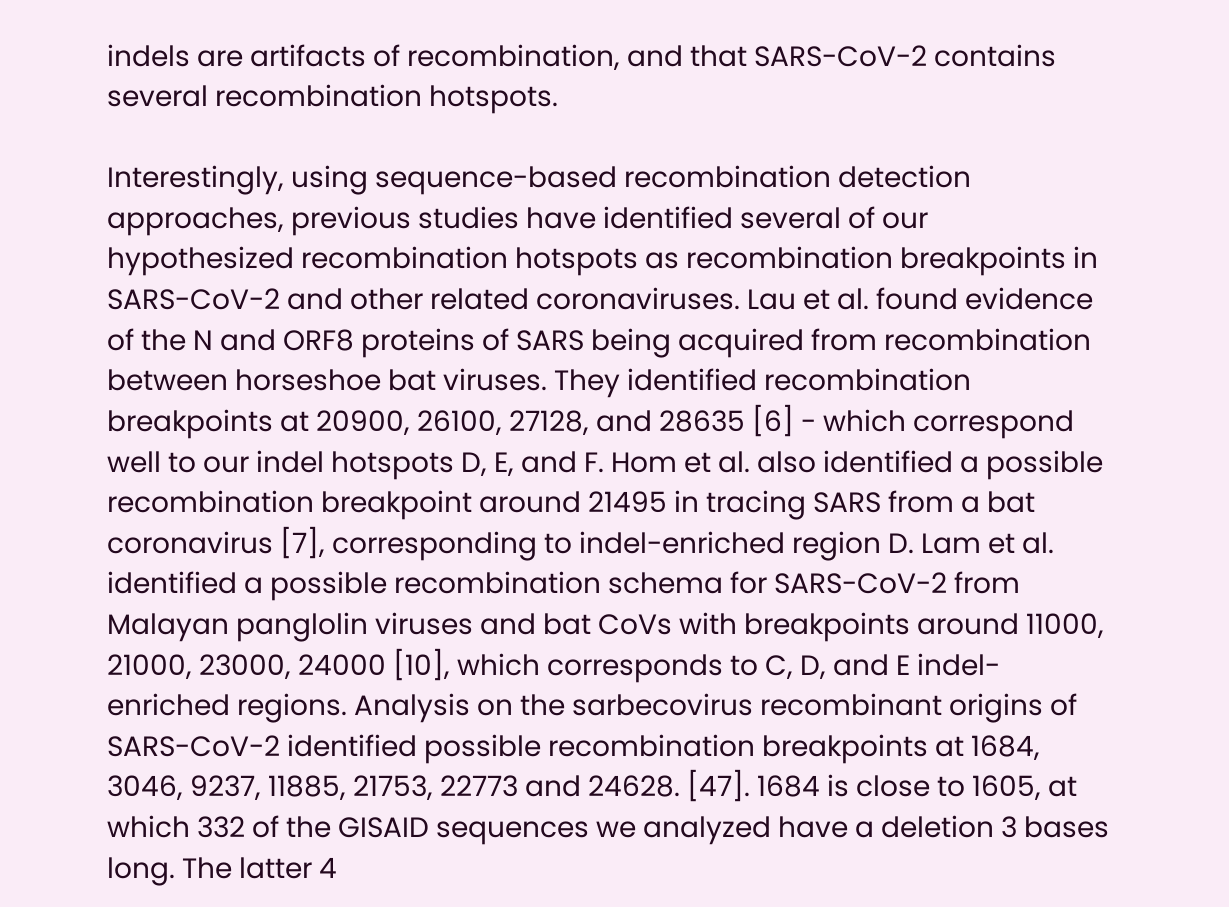indels are artifacts of recombination, and that SARS-CoV-2 contains several recombination hotspots.

Interestingly, using sequence-based recombination detection approaches, previous studies have identified several of our hypothesized recombination hotspots as recombination breakpoints in SARS-CoV-2 and other related coronaviruses. Lau et al. found evidence of the N and ORF8 proteins of SARS being acquired from recombination between horseshoe bat viruses. They identified recombination breakpoints at 20900, 26100, 27128, and 28635 [6] - which correspond well to our indel hotspots D, E, and F. Hom et al. also identified a possible recombination breakpoint around 21495 in tracing SARS from a bat coronavirus [7], corresponding to indel-enriched region D. Lam et al. identified a possible recombination schema for SARS-CoV-2 from Malayan panglolin viruses and bat CoVs with breakpoints around 11000, 21000, 23000, 24000 [10], which corresponds to C, D, and E indel-enriched regions. Analysis on the sarbecovirus recombinant origins of SARS-CoV-2 identified possible recombination breakpoints at 1684, 3046, 9237, 11885, 21753, 22773 and 24628. [47]. 1684 is close to 1605, at which 332 of the GISAID sequences we analyzed have a deletion 3 bases long. The latter 4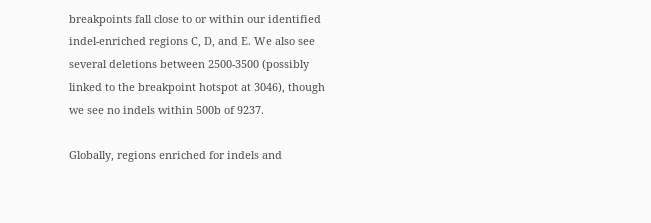breakpoints fall close to or within our identified indel-enriched regions C, D, and E. We also see several deletions between 2500-3500 (possibly linked to the breakpoint hotspot at 3046), though we see no indels within 500b of 9237.

Globally, regions enriched for indels and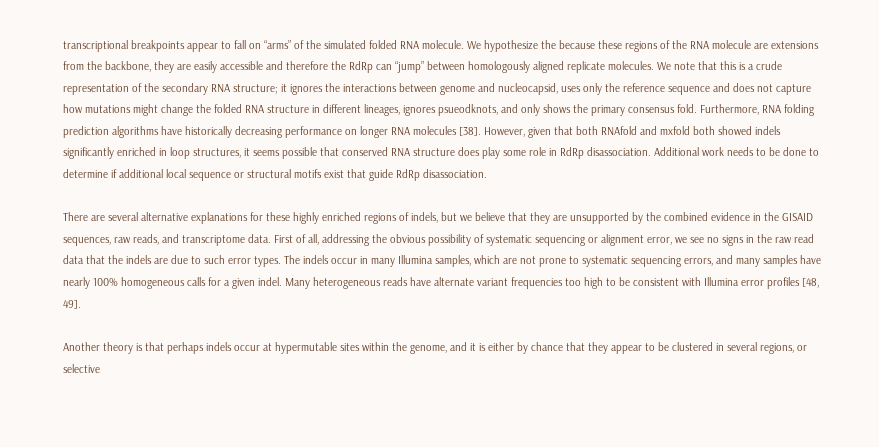transcriptional breakpoints appear to fall on “arms” of the simulated folded RNA molecule. We hypothesize the because these regions of the RNA molecule are extensions from the backbone, they are easily accessible and therefore the RdRp can “jump” between homologously aligned replicate molecules. We note that this is a crude representation of the secondary RNA structure; it ignores the interactions between genome and nucleocapsid, uses only the reference sequence and does not capture how mutations might change the folded RNA structure in different lineages, ignores psueodknots, and only shows the primary consensus fold. Furthermore, RNA folding prediction algorithms have historically decreasing performance on longer RNA molecules [38]. However, given that both RNAfold and mxfold both showed indels significantly enriched in loop structures, it seems possible that conserved RNA structure does play some role in RdRp disassociation. Additional work needs to be done to determine if additional local sequence or structural motifs exist that guide RdRp disassociation.

There are several alternative explanations for these highly enriched regions of indels, but we believe that they are unsupported by the combined evidence in the GISAID sequences, raw reads, and transcriptome data. First of all, addressing the obvious possibility of systematic sequencing or alignment error, we see no signs in the raw read data that the indels are due to such error types. The indels occur in many Illumina samples, which are not prone to systematic sequencing errors, and many samples have nearly 100% homogeneous calls for a given indel. Many heterogeneous reads have alternate variant frequencies too high to be consistent with Illumina error profiles [48, 49].

Another theory is that perhaps indels occur at hypermutable sites within the genome, and it is either by chance that they appear to be clustered in several regions, or selective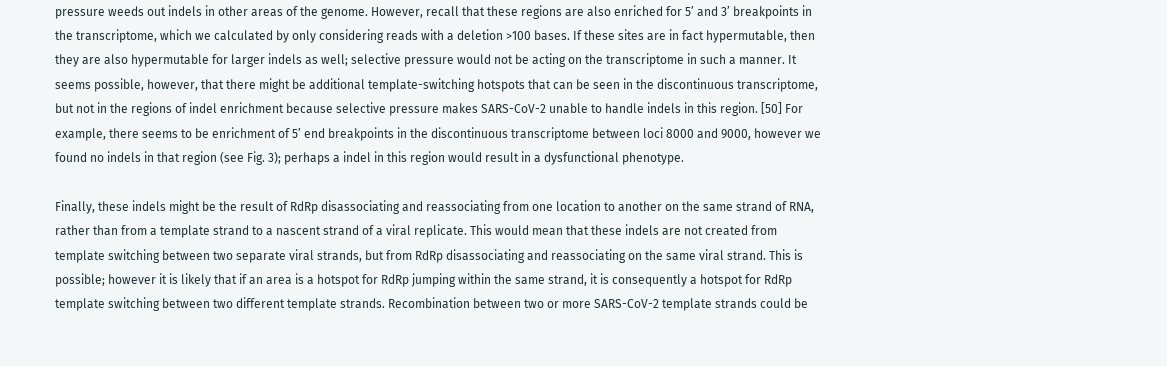pressure weeds out indels in other areas of the genome. However, recall that these regions are also enriched for 5’ and 3’ breakpoints in the transcriptome, which we calculated by only considering reads with a deletion >100 bases. If these sites are in fact hypermutable, then they are also hypermutable for larger indels as well; selective pressure would not be acting on the transcriptome in such a manner. It seems possible, however, that there might be additional template-switching hotspots that can be seen in the discontinuous transcriptome, but not in the regions of indel enrichment because selective pressure makes SARS-CoV-2 unable to handle indels in this region. [50] For example, there seems to be enrichment of 5’ end breakpoints in the discontinuous transcriptome between loci 8000 and 9000, however we found no indels in that region (see Fig. 3); perhaps a indel in this region would result in a dysfunctional phenotype.

Finally, these indels might be the result of RdRp disassociating and reassociating from one location to another on the same strand of RNA, rather than from a template strand to a nascent strand of a viral replicate. This would mean that these indels are not created from template switching between two separate viral strands, but from RdRp disassociating and reassociating on the same viral strand. This is possible; however it is likely that if an area is a hotspot for RdRp jumping within the same strand, it is consequently a hotspot for RdRp template switching between two different template strands. Recombination between two or more SARS-CoV-2 template strands could be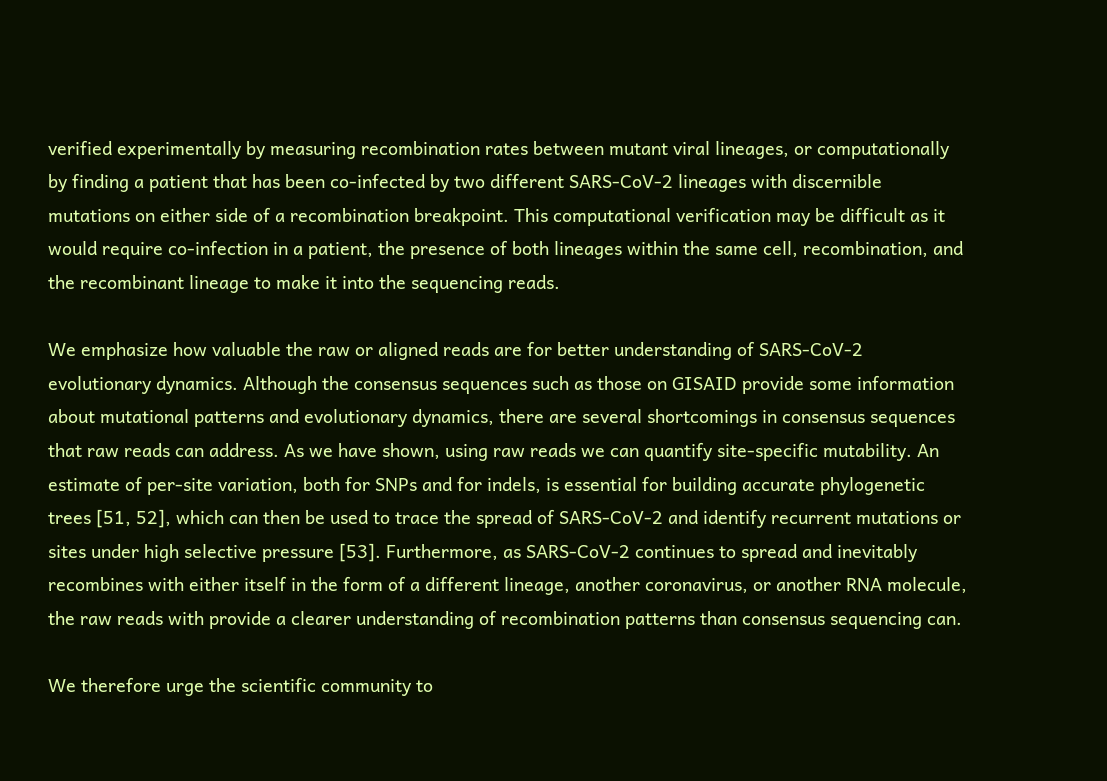verified experimentally by measuring recombination rates between mutant viral lineages, or computationally by finding a patient that has been co-infected by two different SARS-CoV-2 lineages with discernible mutations on either side of a recombination breakpoint. This computational verification may be difficult as it would require co-infection in a patient, the presence of both lineages within the same cell, recombination, and the recombinant lineage to make it into the sequencing reads.

We emphasize how valuable the raw or aligned reads are for better understanding of SARS-CoV-2 evolutionary dynamics. Although the consensus sequences such as those on GISAID provide some information about mutational patterns and evolutionary dynamics, there are several shortcomings in consensus sequences that raw reads can address. As we have shown, using raw reads we can quantify site-specific mutability. An estimate of per-site variation, both for SNPs and for indels, is essential for building accurate phylogenetic trees [51, 52], which can then be used to trace the spread of SARS-CoV-2 and identify recurrent mutations or sites under high selective pressure [53]. Furthermore, as SARS-CoV-2 continues to spread and inevitably recombines with either itself in the form of a different lineage, another coronavirus, or another RNA molecule, the raw reads with provide a clearer understanding of recombination patterns than consensus sequencing can.

We therefore urge the scientific community to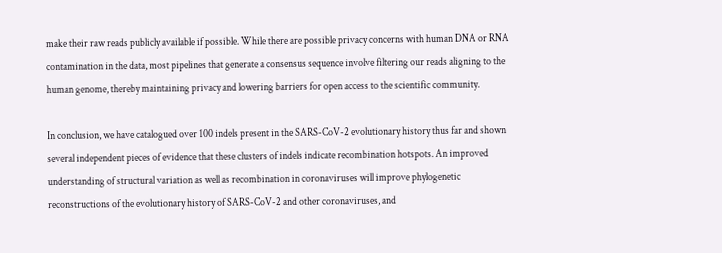make their raw reads publicly available if possible. While there are possible privacy concerns with human DNA or RNA contamination in the data, most pipelines that generate a consensus sequence involve filtering our reads aligning to the human genome, thereby maintaining privacy and lowering barriers for open access to the scientific community.

In conclusion, we have catalogued over 100 indels present in the SARS-CoV-2 evolutionary history thus far and shown several independent pieces of evidence that these clusters of indels indicate recombination hotspots. An improved understanding of structural variation as well as recombination in coronaviruses will improve phylogenetic reconstructions of the evolutionary history of SARS-CoV-2 and other coronaviruses, and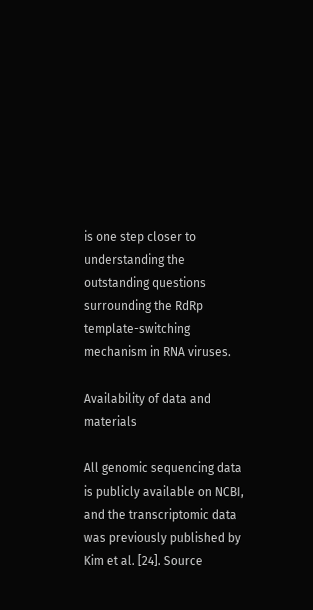is one step closer to understanding the outstanding questions surrounding the RdRp template-switching mechanism in RNA viruses.

Availability of data and materials

All genomic sequencing data is publicly available on NCBI, and the transcriptomic data was previously published by Kim et al. [24]. Source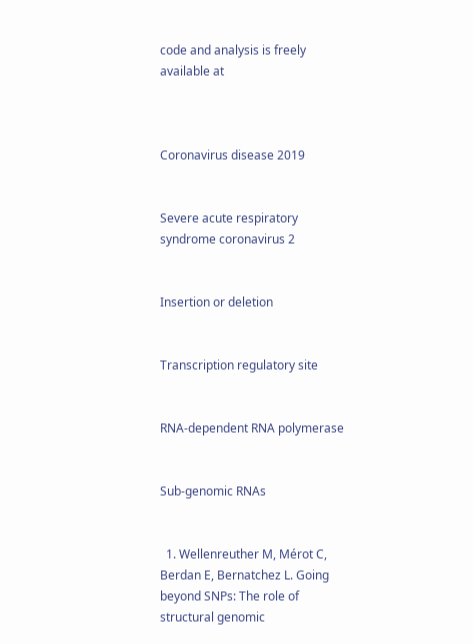code and analysis is freely available at



Coronavirus disease 2019


Severe acute respiratory syndrome coronavirus 2


Insertion or deletion


Transcription regulatory site


RNA-dependent RNA polymerase


Sub-genomic RNAs


  1. Wellenreuther M, Mérot C, Berdan E, Bernatchez L. Going beyond SNPs: The role of structural genomic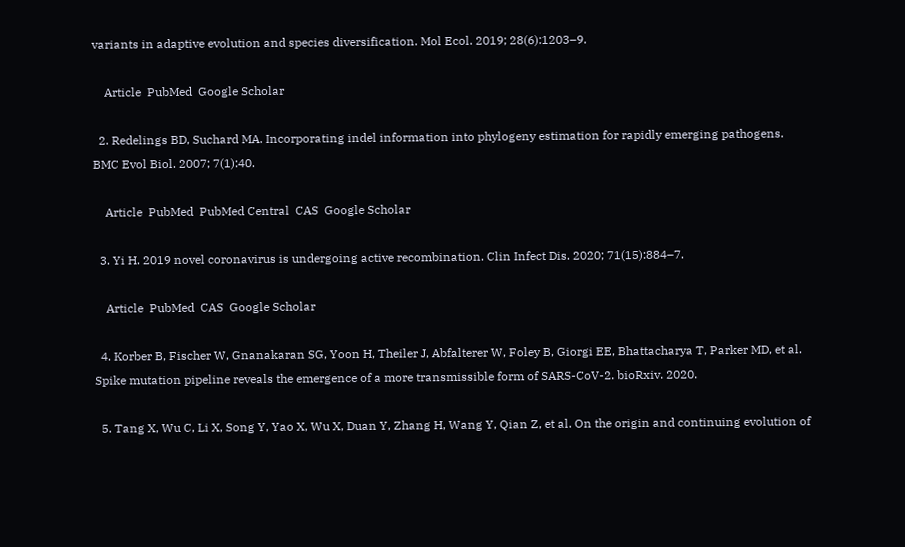variants in adaptive evolution and species diversification. Mol Ecol. 2019; 28(6):1203–9.

    Article  PubMed  Google Scholar

  2. Redelings BD, Suchard MA. Incorporating indel information into phylogeny estimation for rapidly emerging pathogens. BMC Evol Biol. 2007; 7(1):40.

    Article  PubMed  PubMed Central  CAS  Google Scholar

  3. Yi H. 2019 novel coronavirus is undergoing active recombination. Clin Infect Dis. 2020; 71(15):884–7.

    Article  PubMed  CAS  Google Scholar

  4. Korber B, Fischer W, Gnanakaran SG, Yoon H, Theiler J, Abfalterer W, Foley B, Giorgi EE, Bhattacharya T, Parker MD, et al. Spike mutation pipeline reveals the emergence of a more transmissible form of SARS-CoV-2. bioRxiv. 2020.

  5. Tang X, Wu C, Li X, Song Y, Yao X, Wu X, Duan Y, Zhang H, Wang Y, Qian Z, et al. On the origin and continuing evolution of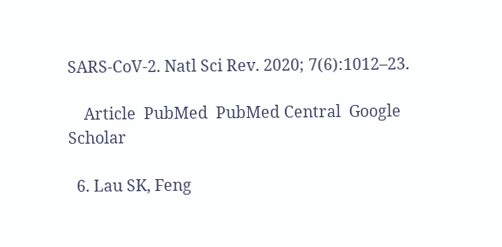SARS-CoV-2. Natl Sci Rev. 2020; 7(6):1012–23.

    Article  PubMed  PubMed Central  Google Scholar

  6. Lau SK, Feng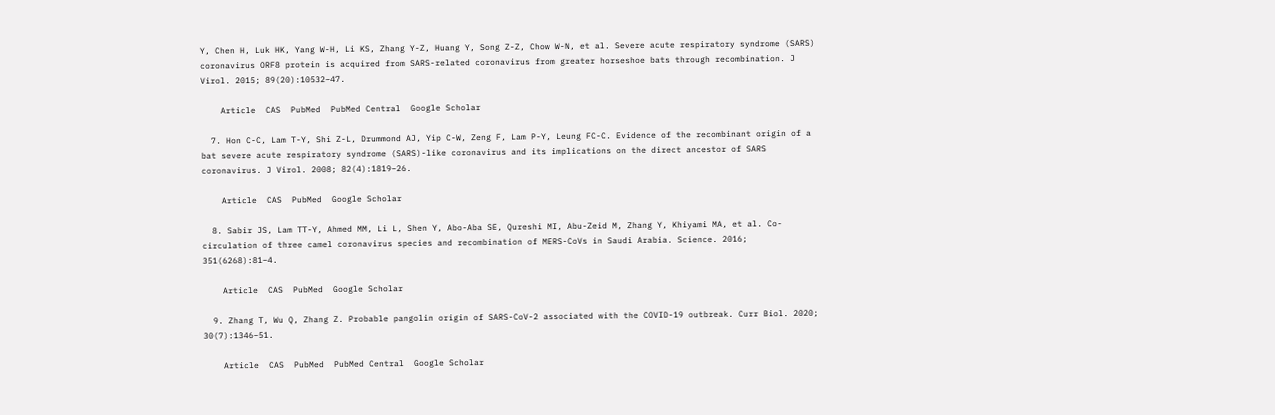Y, Chen H, Luk HK, Yang W-H, Li KS, Zhang Y-Z, Huang Y, Song Z-Z, Chow W-N, et al. Severe acute respiratory syndrome (SARS) coronavirus ORF8 protein is acquired from SARS-related coronavirus from greater horseshoe bats through recombination. J Virol. 2015; 89(20):10532–47.

    Article  CAS  PubMed  PubMed Central  Google Scholar

  7. Hon C-C, Lam T-Y, Shi Z-L, Drummond AJ, Yip C-W, Zeng F, Lam P-Y, Leung FC-C. Evidence of the recombinant origin of a bat severe acute respiratory syndrome (SARS)-like coronavirus and its implications on the direct ancestor of SARS coronavirus. J Virol. 2008; 82(4):1819–26.

    Article  CAS  PubMed  Google Scholar

  8. Sabir JS, Lam TT-Y, Ahmed MM, Li L, Shen Y, Abo-Aba SE, Qureshi MI, Abu-Zeid M, Zhang Y, Khiyami MA, et al. Co-circulation of three camel coronavirus species and recombination of MERS-CoVs in Saudi Arabia. Science. 2016; 351(6268):81–4.

    Article  CAS  PubMed  Google Scholar

  9. Zhang T, Wu Q, Zhang Z. Probable pangolin origin of SARS-CoV-2 associated with the COVID-19 outbreak. Curr Biol. 2020; 30(7):1346–51.

    Article  CAS  PubMed  PubMed Central  Google Scholar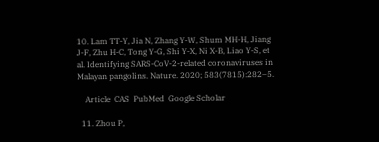10. Lam TT-Y, Jia N, Zhang Y-W, Shum MH-H, Jiang J-F, Zhu H-C, Tong Y-G, Shi Y-X, Ni X-B, Liao Y-S, et al. Identifying SARS-CoV-2-related coronaviruses in Malayan pangolins. Nature. 2020; 583(7815):282–5.

    Article  CAS  PubMed  Google Scholar

  11. Zhou P,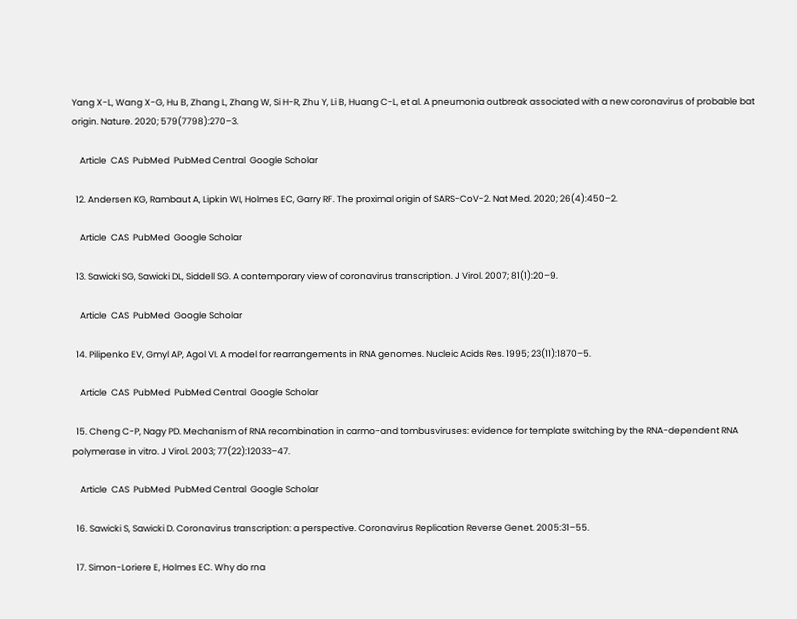Yang X-L, Wang X-G, Hu B, Zhang L, Zhang W, Si H-R, Zhu Y, Li B, Huang C-L, et al. A pneumonia outbreak associated with a new coronavirus of probable bat origin. Nature. 2020; 579(7798):270–3.

    Article  CAS  PubMed  PubMed Central  Google Scholar

  12. Andersen KG, Rambaut A, Lipkin WI, Holmes EC, Garry RF. The proximal origin of SARS-CoV-2. Nat Med. 2020; 26(4):450–2.

    Article  CAS  PubMed  Google Scholar

  13. Sawicki SG, Sawicki DL, Siddell SG. A contemporary view of coronavirus transcription. J Virol. 2007; 81(1):20–9.

    Article  CAS  PubMed  Google Scholar

  14. Pilipenko EV, Gmyl AP, Agol VI. A model for rearrangements in RNA genomes. Nucleic Acids Res. 1995; 23(11):1870–5.

    Article  CAS  PubMed  PubMed Central  Google Scholar

  15. Cheng C-P, Nagy PD. Mechanism of RNA recombination in carmo-and tombusviruses: evidence for template switching by the RNA-dependent RNA polymerase in vitro. J Virol. 2003; 77(22):12033–47.

    Article  CAS  PubMed  PubMed Central  Google Scholar

  16. Sawicki S, Sawicki D. Coronavirus transcription: a perspective. Coronavirus Replication Reverse Genet. 2005:31–55.

  17. Simon-Loriere E, Holmes EC. Why do rna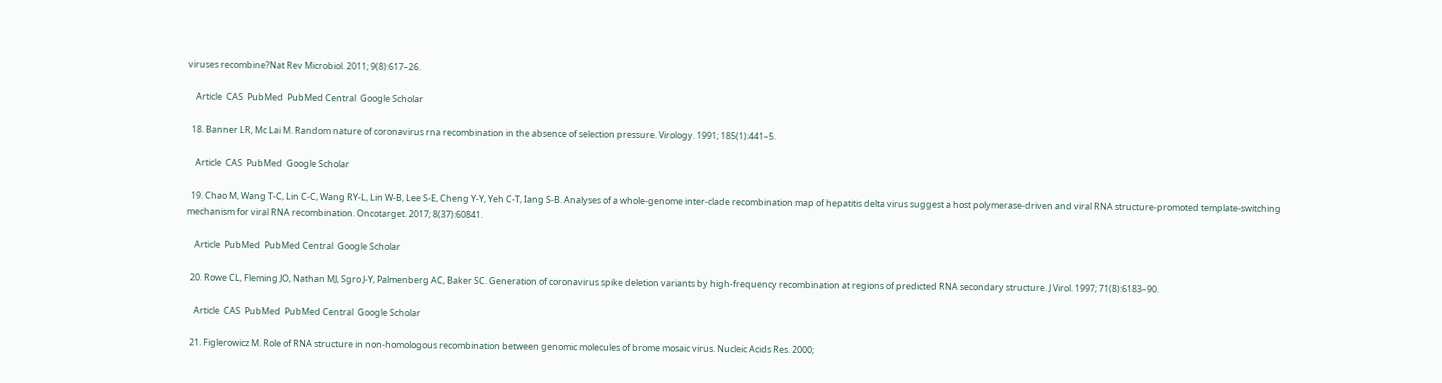viruses recombine?Nat Rev Microbiol. 2011; 9(8):617–26.

    Article  CAS  PubMed  PubMed Central  Google Scholar

  18. Banner LR, Mc Lai M. Random nature of coronavirus rna recombination in the absence of selection pressure. Virology. 1991; 185(1):441–5.

    Article  CAS  PubMed  Google Scholar

  19. Chao M, Wang T-C, Lin C-C, Wang RY-L, Lin W-B, Lee S-E, Cheng Y-Y, Yeh C-T, Iang S-B. Analyses of a whole-genome inter-clade recombination map of hepatitis delta virus suggest a host polymerase-driven and viral RNA structure-promoted template-switching mechanism for viral RNA recombination. Oncotarget. 2017; 8(37):60841.

    Article  PubMed  PubMed Central  Google Scholar

  20. Rowe CL, Fleming JO, Nathan MJ, Sgro J-Y, Palmenberg AC, Baker SC. Generation of coronavirus spike deletion variants by high-frequency recombination at regions of predicted RNA secondary structure. J Virol. 1997; 71(8):6183–90.

    Article  CAS  PubMed  PubMed Central  Google Scholar

  21. Figlerowicz M. Role of RNA structure in non-homologous recombination between genomic molecules of brome mosaic virus. Nucleic Acids Res. 2000;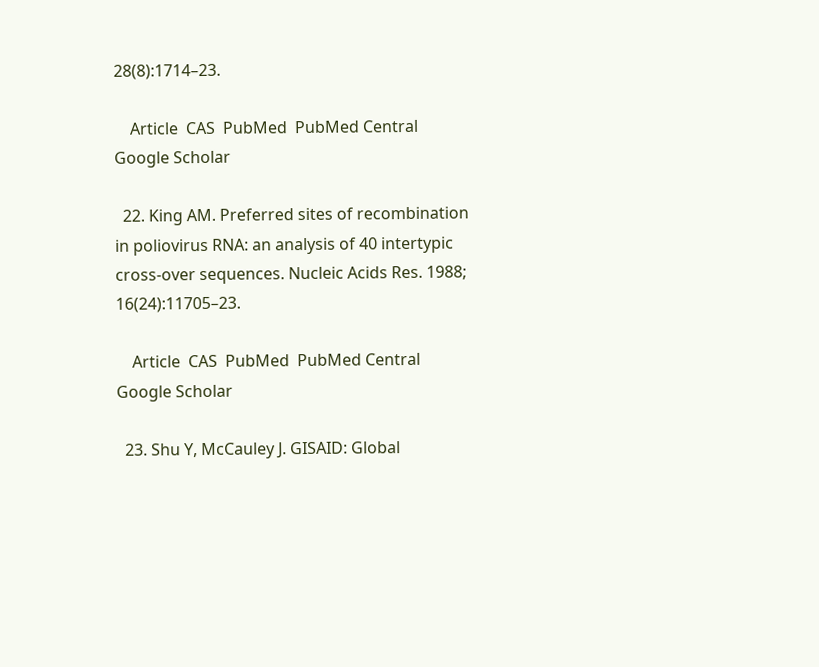28(8):1714–23.

    Article  CAS  PubMed  PubMed Central  Google Scholar

  22. King AM. Preferred sites of recombination in poliovirus RNA: an analysis of 40 intertypic cross-over sequences. Nucleic Acids Res. 1988; 16(24):11705–23.

    Article  CAS  PubMed  PubMed Central  Google Scholar

  23. Shu Y, McCauley J. GISAID: Global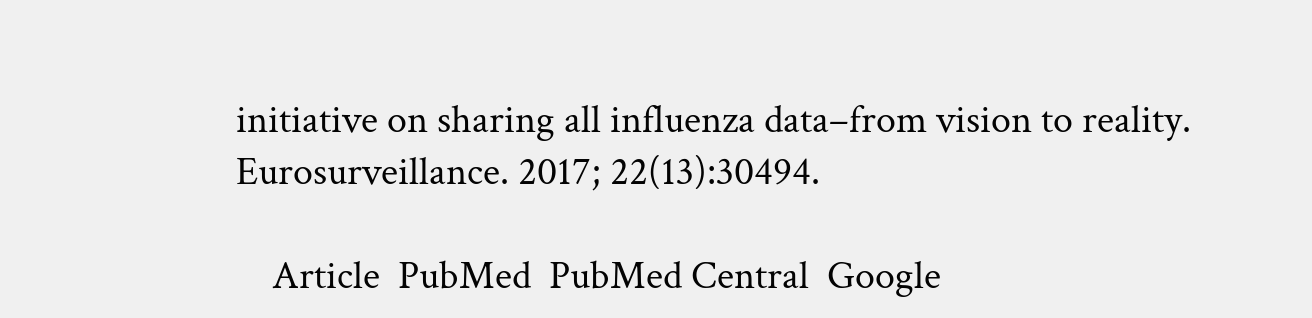initiative on sharing all influenza data–from vision to reality. Eurosurveillance. 2017; 22(13):30494.

    Article  PubMed  PubMed Central  Google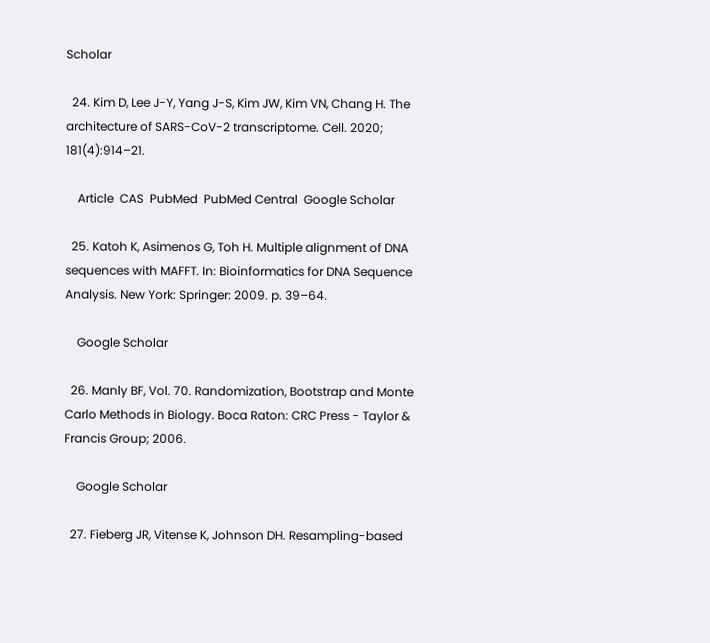Scholar

  24. Kim D, Lee J-Y, Yang J-S, Kim JW, Kim VN, Chang H. The architecture of SARS-CoV-2 transcriptome. Cell. 2020; 181(4):914–21.

    Article  CAS  PubMed  PubMed Central  Google Scholar

  25. Katoh K, Asimenos G, Toh H. Multiple alignment of DNA sequences with MAFFT. In: Bioinformatics for DNA Sequence Analysis. New York: Springer: 2009. p. 39–64.

    Google Scholar

  26. Manly BF, Vol. 70. Randomization, Bootstrap and Monte Carlo Methods in Biology. Boca Raton: CRC Press - Taylor & Francis Group; 2006.

    Google Scholar

  27. Fieberg JR, Vitense K, Johnson DH. Resampling-based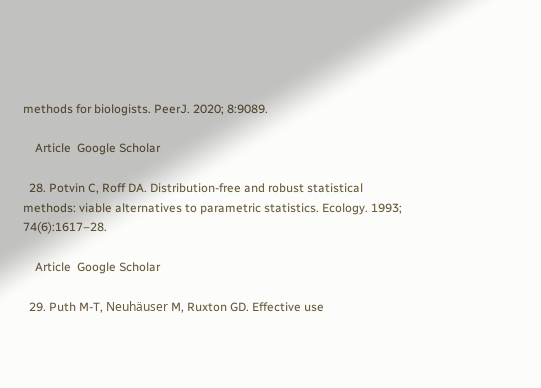methods for biologists. PeerJ. 2020; 8:9089.

    Article  Google Scholar

  28. Potvin C, Roff DA. Distribution-free and robust statistical methods: viable alternatives to parametric statistics. Ecology. 1993; 74(6):1617–28.

    Article  Google Scholar

  29. Puth M-T, Neuhäuser M, Ruxton GD. Effective use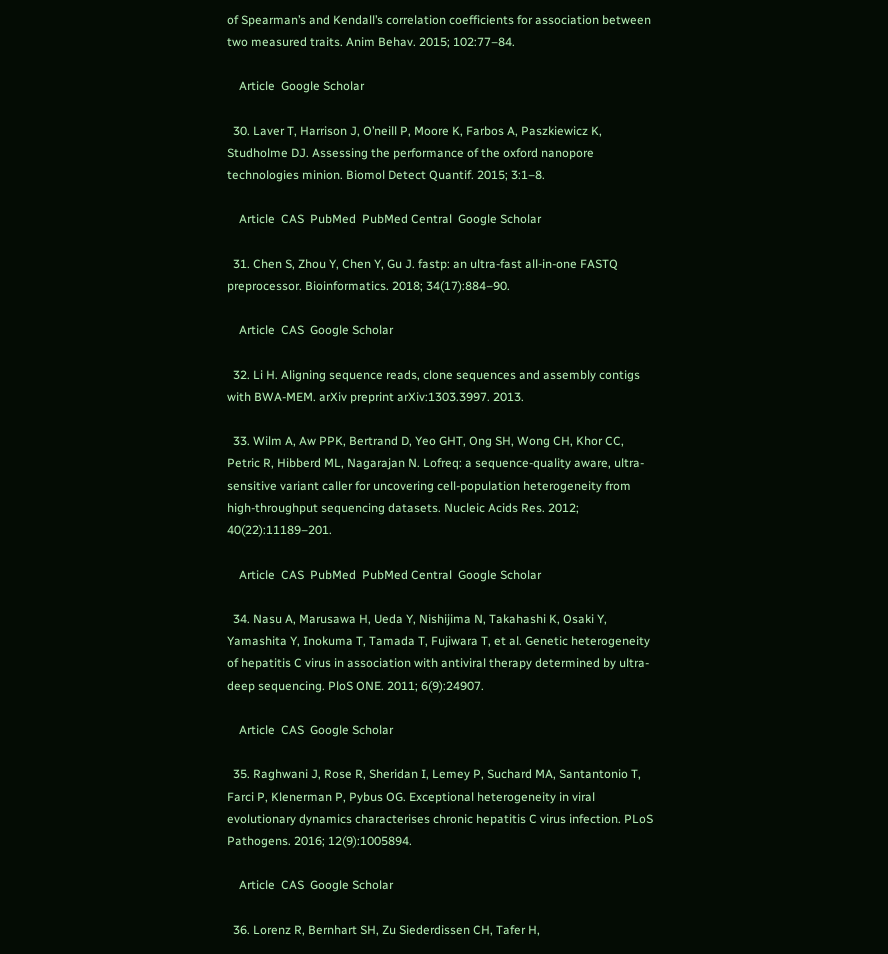of Spearman’s and Kendall’s correlation coefficients for association between two measured traits. Anim Behav. 2015; 102:77–84.

    Article  Google Scholar

  30. Laver T, Harrison J, O’neill P, Moore K, Farbos A, Paszkiewicz K, Studholme DJ. Assessing the performance of the oxford nanopore technologies minion. Biomol Detect Quantif. 2015; 3:1–8.

    Article  CAS  PubMed  PubMed Central  Google Scholar

  31. Chen S, Zhou Y, Chen Y, Gu J. fastp: an ultra-fast all-in-one FASTQ preprocessor. Bioinformatics. 2018; 34(17):884–90.

    Article  CAS  Google Scholar

  32. Li H. Aligning sequence reads, clone sequences and assembly contigs with BWA-MEM. arXiv preprint arXiv:1303.3997. 2013.

  33. Wilm A, Aw PPK, Bertrand D, Yeo GHT, Ong SH, Wong CH, Khor CC, Petric R, Hibberd ML, Nagarajan N. Lofreq: a sequence-quality aware, ultra-sensitive variant caller for uncovering cell-population heterogeneity from high-throughput sequencing datasets. Nucleic Acids Res. 2012; 40(22):11189–201.

    Article  CAS  PubMed  PubMed Central  Google Scholar

  34. Nasu A, Marusawa H, Ueda Y, Nishijima N, Takahashi K, Osaki Y, Yamashita Y, Inokuma T, Tamada T, Fujiwara T, et al. Genetic heterogeneity of hepatitis C virus in association with antiviral therapy determined by ultra-deep sequencing. PloS ONE. 2011; 6(9):24907.

    Article  CAS  Google Scholar

  35. Raghwani J, Rose R, Sheridan I, Lemey P, Suchard MA, Santantonio T, Farci P, Klenerman P, Pybus OG. Exceptional heterogeneity in viral evolutionary dynamics characterises chronic hepatitis C virus infection. PLoS Pathogens. 2016; 12(9):1005894.

    Article  CAS  Google Scholar

  36. Lorenz R, Bernhart SH, Zu Siederdissen CH, Tafer H,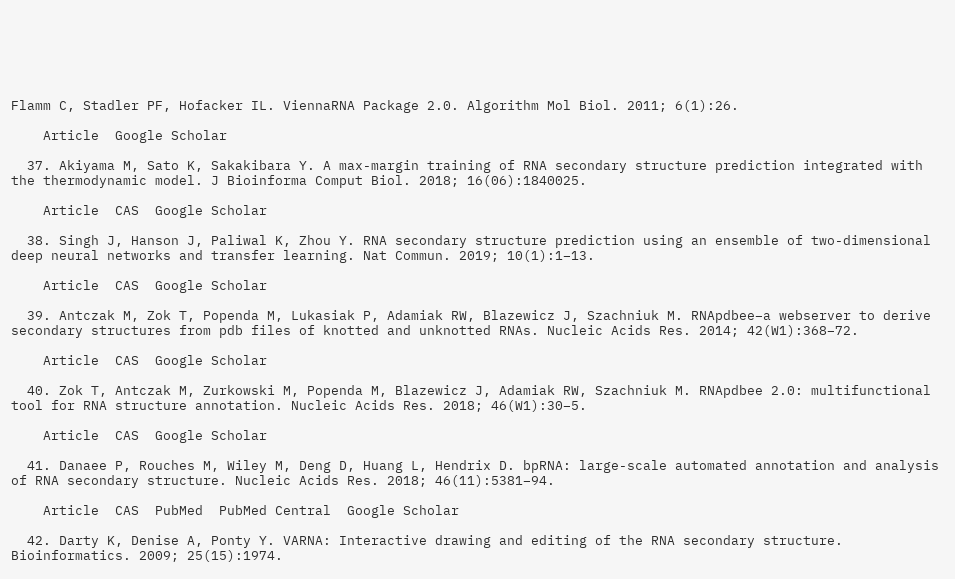Flamm C, Stadler PF, Hofacker IL. ViennaRNA Package 2.0. Algorithm Mol Biol. 2011; 6(1):26.

    Article  Google Scholar

  37. Akiyama M, Sato K, Sakakibara Y. A max-margin training of RNA secondary structure prediction integrated with the thermodynamic model. J Bioinforma Comput Biol. 2018; 16(06):1840025.

    Article  CAS  Google Scholar

  38. Singh J, Hanson J, Paliwal K, Zhou Y. RNA secondary structure prediction using an ensemble of two-dimensional deep neural networks and transfer learning. Nat Commun. 2019; 10(1):1–13.

    Article  CAS  Google Scholar

  39. Antczak M, Zok T, Popenda M, Lukasiak P, Adamiak RW, Blazewicz J, Szachniuk M. RNApdbee–a webserver to derive secondary structures from pdb files of knotted and unknotted RNAs. Nucleic Acids Res. 2014; 42(W1):368–72.

    Article  CAS  Google Scholar

  40. Zok T, Antczak M, Zurkowski M, Popenda M, Blazewicz J, Adamiak RW, Szachniuk M. RNApdbee 2.0: multifunctional tool for RNA structure annotation. Nucleic Acids Res. 2018; 46(W1):30–5.

    Article  CAS  Google Scholar

  41. Danaee P, Rouches M, Wiley M, Deng D, Huang L, Hendrix D. bpRNA: large-scale automated annotation and analysis of RNA secondary structure. Nucleic Acids Res. 2018; 46(11):5381–94.

    Article  CAS  PubMed  PubMed Central  Google Scholar

  42. Darty K, Denise A, Ponty Y. VARNA: Interactive drawing and editing of the RNA secondary structure. Bioinformatics. 2009; 25(15):1974.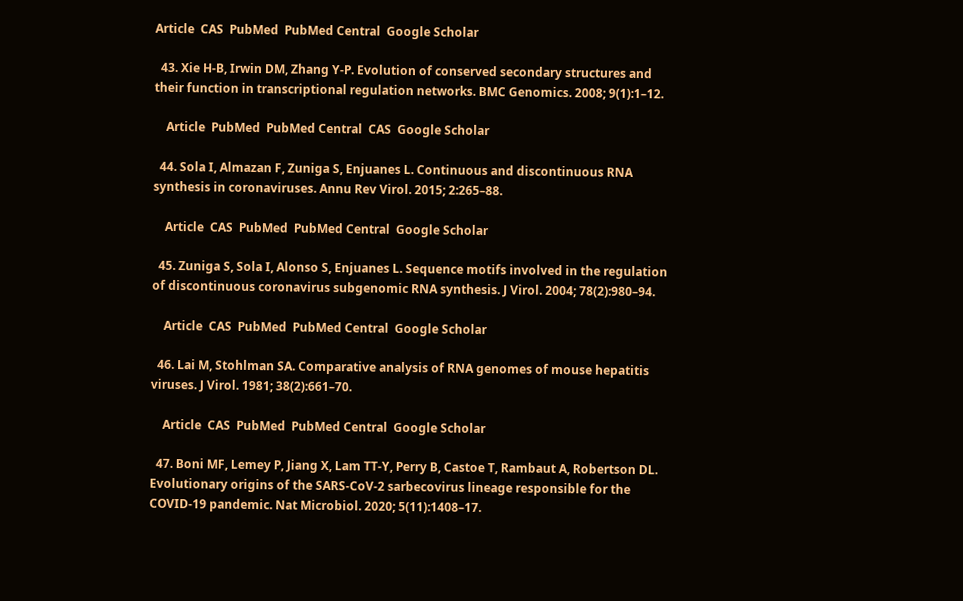Article  CAS  PubMed  PubMed Central  Google Scholar

  43. Xie H-B, Irwin DM, Zhang Y-P. Evolution of conserved secondary structures and their function in transcriptional regulation networks. BMC Genomics. 2008; 9(1):1–12.

    Article  PubMed  PubMed Central  CAS  Google Scholar

  44. Sola I, Almazan F, Zuniga S, Enjuanes L. Continuous and discontinuous RNA synthesis in coronaviruses. Annu Rev Virol. 2015; 2:265–88.

    Article  CAS  PubMed  PubMed Central  Google Scholar

  45. Zuniga S, Sola I, Alonso S, Enjuanes L. Sequence motifs involved in the regulation of discontinuous coronavirus subgenomic RNA synthesis. J Virol. 2004; 78(2):980–94.

    Article  CAS  PubMed  PubMed Central  Google Scholar

  46. Lai M, Stohlman SA. Comparative analysis of RNA genomes of mouse hepatitis viruses. J Virol. 1981; 38(2):661–70.

    Article  CAS  PubMed  PubMed Central  Google Scholar

  47. Boni MF, Lemey P, Jiang X, Lam TT-Y, Perry B, Castoe T, Rambaut A, Robertson DL. Evolutionary origins of the SARS-CoV-2 sarbecovirus lineage responsible for the COVID-19 pandemic. Nat Microbiol. 2020; 5(11):1408–17.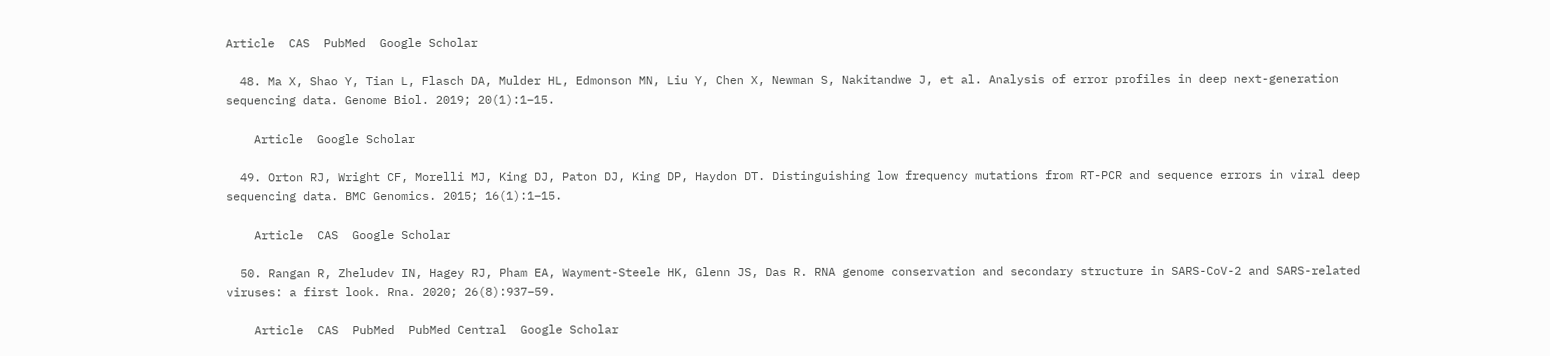Article  CAS  PubMed  Google Scholar

  48. Ma X, Shao Y, Tian L, Flasch DA, Mulder HL, Edmonson MN, Liu Y, Chen X, Newman S, Nakitandwe J, et al. Analysis of error profiles in deep next-generation sequencing data. Genome Biol. 2019; 20(1):1–15.

    Article  Google Scholar

  49. Orton RJ, Wright CF, Morelli MJ, King DJ, Paton DJ, King DP, Haydon DT. Distinguishing low frequency mutations from RT-PCR and sequence errors in viral deep sequencing data. BMC Genomics. 2015; 16(1):1–15.

    Article  CAS  Google Scholar

  50. Rangan R, Zheludev IN, Hagey RJ, Pham EA, Wayment-Steele HK, Glenn JS, Das R. RNA genome conservation and secondary structure in SARS-CoV-2 and SARS-related viruses: a first look. Rna. 2020; 26(8):937–59.

    Article  CAS  PubMed  PubMed Central  Google Scholar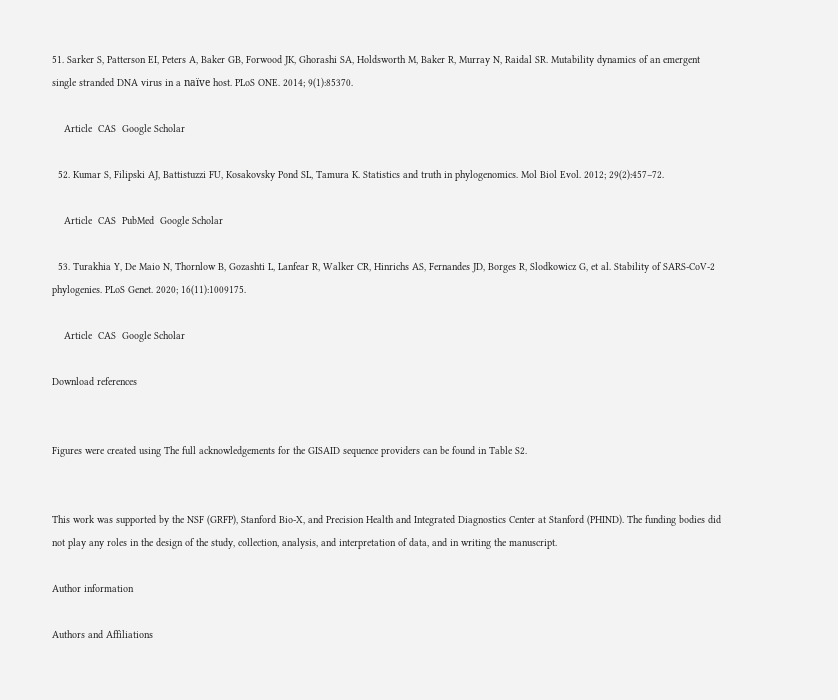51. Sarker S, Patterson EI, Peters A, Baker GB, Forwood JK, Ghorashi SA, Holdsworth M, Baker R, Murray N, Raidal SR. Mutability dynamics of an emergent single stranded DNA virus in a naïve host. PLoS ONE. 2014; 9(1):85370.

    Article  CAS  Google Scholar

  52. Kumar S, Filipski AJ, Battistuzzi FU, Kosakovsky Pond SL, Tamura K. Statistics and truth in phylogenomics. Mol Biol Evol. 2012; 29(2):457–72.

    Article  CAS  PubMed  Google Scholar

  53. Turakhia Y, De Maio N, Thornlow B, Gozashti L, Lanfear R, Walker CR, Hinrichs AS, Fernandes JD, Borges R, Slodkowicz G, et al. Stability of SARS-CoV-2 phylogenies. PLoS Genet. 2020; 16(11):1009175.

    Article  CAS  Google Scholar

Download references


Figures were created using The full acknowledgements for the GISAID sequence providers can be found in Table S2.


This work was supported by the NSF (GRFP), Stanford Bio-X, and Precision Health and Integrated Diagnostics Center at Stanford (PHIND). The funding bodies did not play any roles in the design of the study, collection, analysis, and interpretation of data, and in writing the manuscript.

Author information

Authors and Affiliations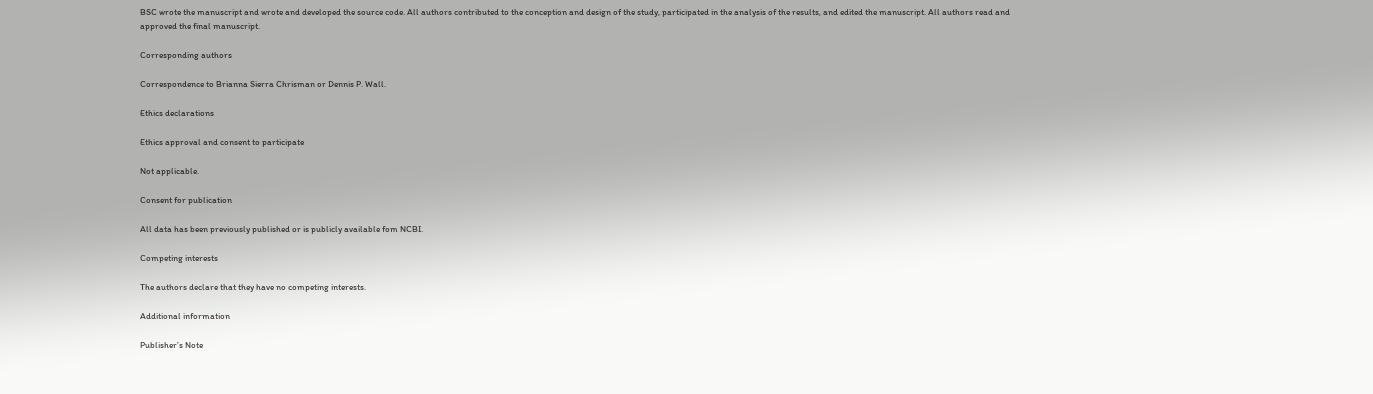BSC wrote the manuscript and wrote and developed the source code. All authors contributed to the conception and design of the study, participated in the analysis of the results, and edited the manuscript. All authors read and approved the final manuscript.

Corresponding authors

Correspondence to Brianna Sierra Chrisman or Dennis P. Wall.

Ethics declarations

Ethics approval and consent to participate

Not applicable.

Consent for publication

All data has been previously published or is publicly available fom NCBI.

Competing interests

The authors declare that they have no competing interests.

Additional information

Publisher’s Note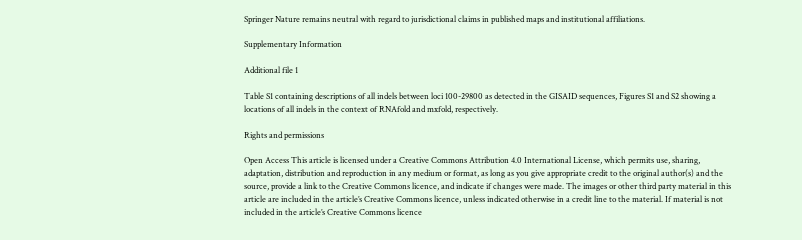Springer Nature remains neutral with regard to jurisdictional claims in published maps and institutional affiliations.

Supplementary Information

Additional file 1

Table S1 containing descriptions of all indels between loci 100-29800 as detected in the GISAID sequences, Figures S1 and S2 showing a locations of all indels in the context of RNAfold and mxfold, respectively.

Rights and permissions

Open Access This article is licensed under a Creative Commons Attribution 4.0 International License, which permits use, sharing, adaptation, distribution and reproduction in any medium or format, as long as you give appropriate credit to the original author(s) and the source, provide a link to the Creative Commons licence, and indicate if changes were made. The images or other third party material in this article are included in the article’s Creative Commons licence, unless indicated otherwise in a credit line to the material. If material is not included in the article’s Creative Commons licence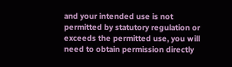and your intended use is not permitted by statutory regulation or exceeds the permitted use, you will need to obtain permission directly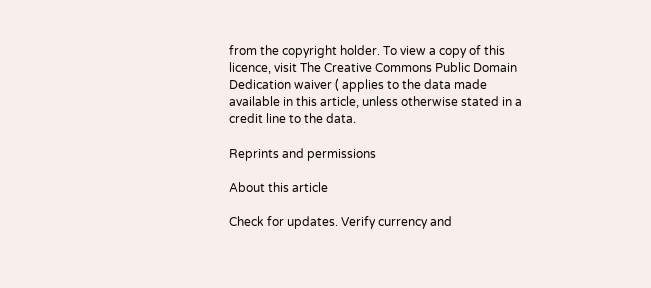from the copyright holder. To view a copy of this licence, visit The Creative Commons Public Domain Dedication waiver ( applies to the data made available in this article, unless otherwise stated in a credit line to the data.

Reprints and permissions

About this article

Check for updates. Verify currency and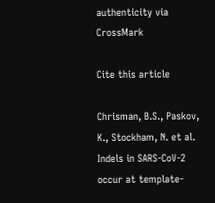authenticity via CrossMark

Cite this article

Chrisman, B.S., Paskov, K., Stockham, N. et al. Indels in SARS-CoV-2 occur at template-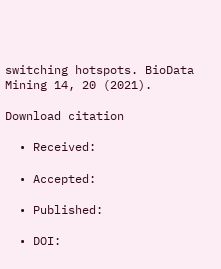switching hotspots. BioData Mining 14, 20 (2021).

Download citation

  • Received:

  • Accepted:

  • Published:

  • DOI: